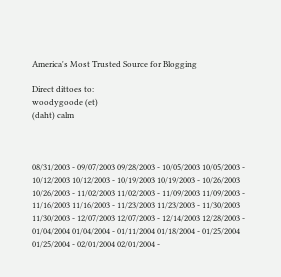America's Most Trusted Source for Blogging

Direct dittoes to:
woodygoode (et)
(daht) calm



08/31/2003 - 09/07/2003 09/28/2003 - 10/05/2003 10/05/2003 - 10/12/2003 10/12/2003 - 10/19/2003 10/19/2003 - 10/26/2003 10/26/2003 - 11/02/2003 11/02/2003 - 11/09/2003 11/09/2003 - 11/16/2003 11/16/2003 - 11/23/2003 11/23/2003 - 11/30/2003 11/30/2003 - 12/07/2003 12/07/2003 - 12/14/2003 12/28/2003 - 01/04/2004 01/04/2004 - 01/11/2004 01/18/2004 - 01/25/2004 01/25/2004 - 02/01/2004 02/01/2004 -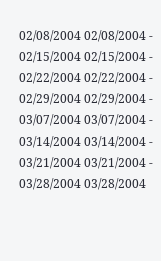02/08/2004 02/08/2004 - 02/15/2004 02/15/2004 - 02/22/2004 02/22/2004 - 02/29/2004 02/29/2004 - 03/07/2004 03/07/2004 - 03/14/2004 03/14/2004 - 03/21/2004 03/21/2004 - 03/28/2004 03/28/2004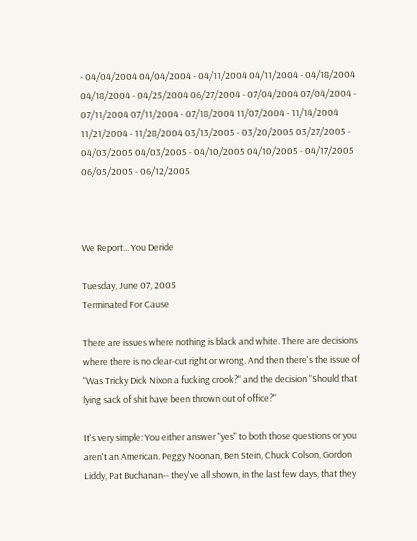- 04/04/2004 04/04/2004 - 04/11/2004 04/11/2004 - 04/18/2004 04/18/2004 - 04/25/2004 06/27/2004 - 07/04/2004 07/04/2004 - 07/11/2004 07/11/2004 - 07/18/2004 11/07/2004 - 11/14/2004 11/21/2004 - 11/28/2004 03/13/2005 - 03/20/2005 03/27/2005 - 04/03/2005 04/03/2005 - 04/10/2005 04/10/2005 - 04/17/2005 06/05/2005 - 06/12/2005



We Report... You Deride

Tuesday, June 07, 2005
Terminated For Cause

There are issues where nothing is black and white. There are decisions where there is no clear-cut right or wrong. And then there's the issue of "Was Tricky Dick Nixon a fucking crook?" and the decision "Should that lying sack of shit have been thrown out of office?"

It's very simple: You either answer "yes" to both those questions or you aren't an American. Peggy Noonan, Ben Stein, Chuck Colson, Gordon Liddy, Pat Buchanan-- they've all shown, in the last few days, that they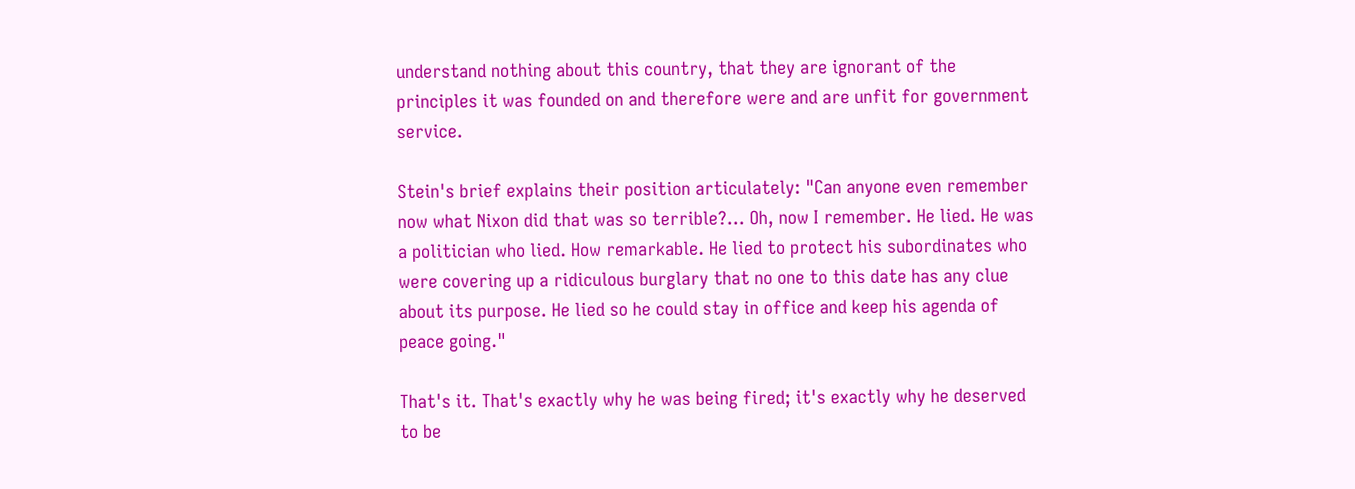understand nothing about this country, that they are ignorant of the principles it was founded on and therefore were and are unfit for government service.

Stein's brief explains their position articulately: "Can anyone even remember now what Nixon did that was so terrible?... Oh, now I remember. He lied. He was a politician who lied. How remarkable. He lied to protect his subordinates who were covering up a ridiculous burglary that no one to this date has any clue about its purpose. He lied so he could stay in office and keep his agenda of peace going."

That's it. That's exactly why he was being fired; it's exactly why he deserved to be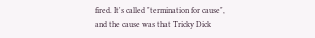fired. It's called "termination for cause", and the cause was that Tricky Dick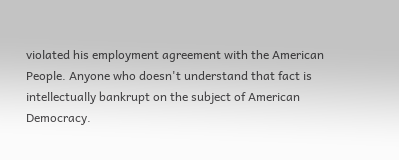violated his employment agreement with the American People. Anyone who doesn't understand that fact is intellectually bankrupt on the subject of American Democracy.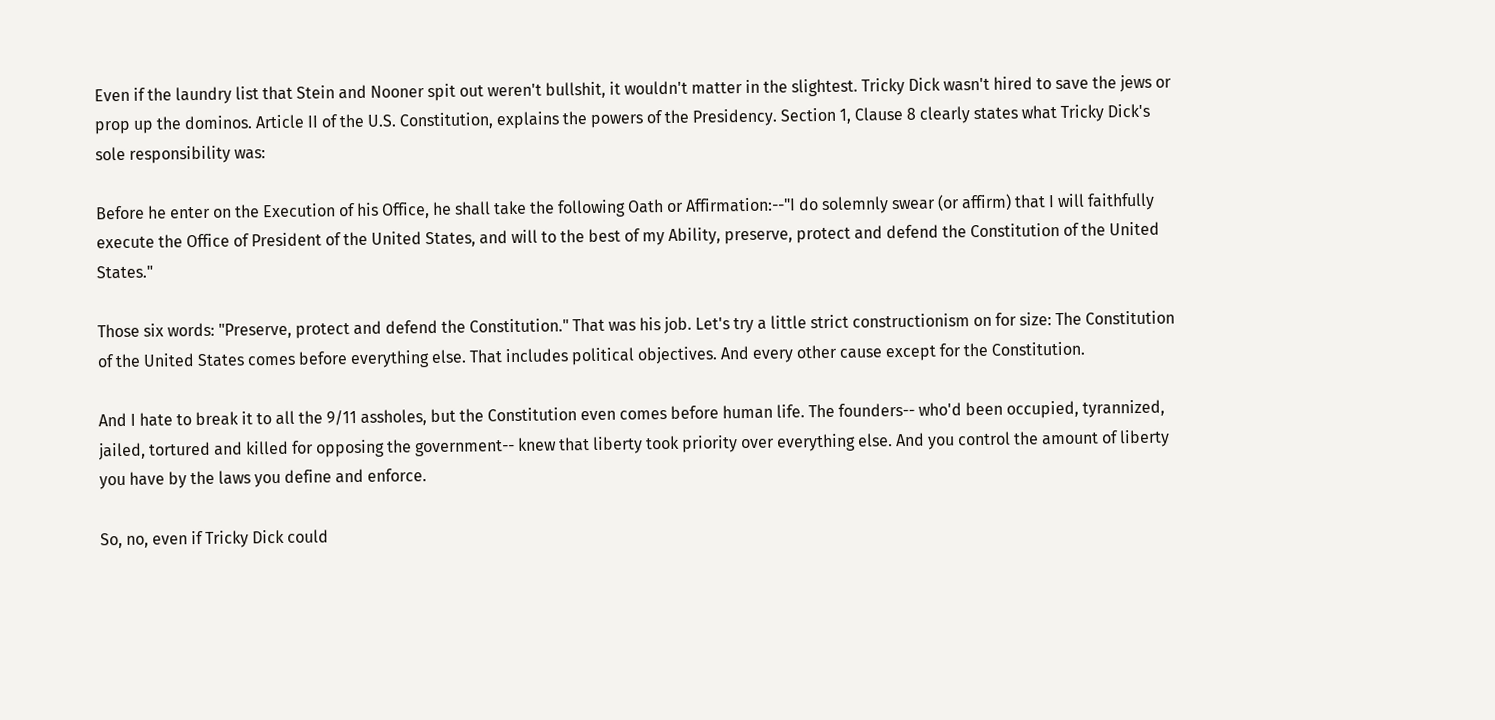Even if the laundry list that Stein and Nooner spit out weren't bullshit, it wouldn't matter in the slightest. Tricky Dick wasn't hired to save the jews or prop up the dominos. Article II of the U.S. Constitution, explains the powers of the Presidency. Section 1, Clause 8 clearly states what Tricky Dick's sole responsibility was:

Before he enter on the Execution of his Office, he shall take the following Oath or Affirmation:--"I do solemnly swear (or affirm) that I will faithfully execute the Office of President of the United States, and will to the best of my Ability, preserve, protect and defend the Constitution of the United States."

Those six words: "Preserve, protect and defend the Constitution." That was his job. Let's try a little strict constructionism on for size: The Constitution of the United States comes before everything else. That includes political objectives. And every other cause except for the Constitution.

And I hate to break it to all the 9/11 assholes, but the Constitution even comes before human life. The founders-- who'd been occupied, tyrannized, jailed, tortured and killed for opposing the government-- knew that liberty took priority over everything else. And you control the amount of liberty you have by the laws you define and enforce.

So, no, even if Tricky Dick could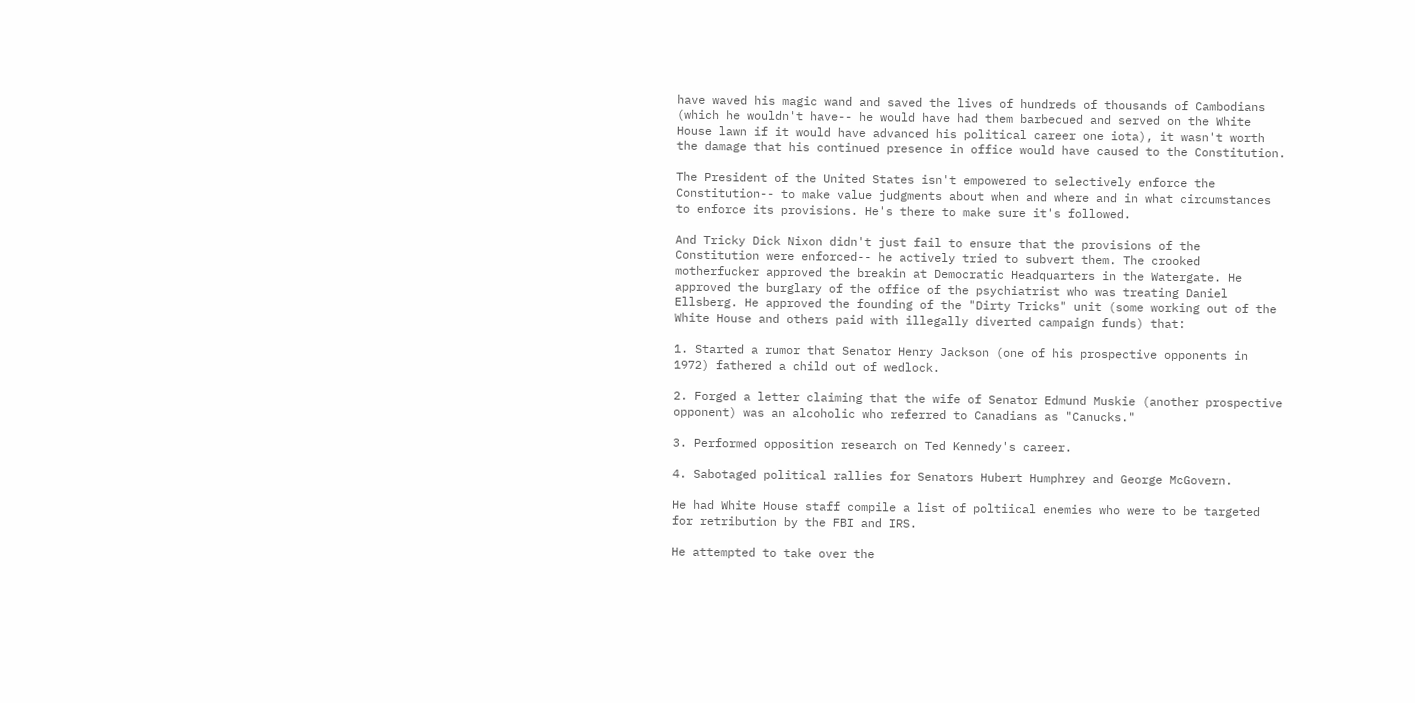have waved his magic wand and saved the lives of hundreds of thousands of Cambodians (which he wouldn't have-- he would have had them barbecued and served on the White House lawn if it would have advanced his political career one iota), it wasn't worth the damage that his continued presence in office would have caused to the Constitution.

The President of the United States isn't empowered to selectively enforce the Constitution-- to make value judgments about when and where and in what circumstances to enforce its provisions. He's there to make sure it's followed.

And Tricky Dick Nixon didn't just fail to ensure that the provisions of the Constitution were enforced-- he actively tried to subvert them. The crooked motherfucker approved the breakin at Democratic Headquarters in the Watergate. He approved the burglary of the office of the psychiatrist who was treating Daniel Ellsberg. He approved the founding of the "Dirty Tricks" unit (some working out of the White House and others paid with illegally diverted campaign funds) that:

1. Started a rumor that Senator Henry Jackson (one of his prospective opponents in 1972) fathered a child out of wedlock.

2. Forged a letter claiming that the wife of Senator Edmund Muskie (another prospective opponent) was an alcoholic who referred to Canadians as "Canucks."

3. Performed opposition research on Ted Kennedy's career.

4. Sabotaged political rallies for Senators Hubert Humphrey and George McGovern.

He had White House staff compile a list of poltiical enemies who were to be targeted for retribution by the FBI and IRS.

He attempted to take over the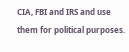CIA, FBI and IRS and use them for political purposes.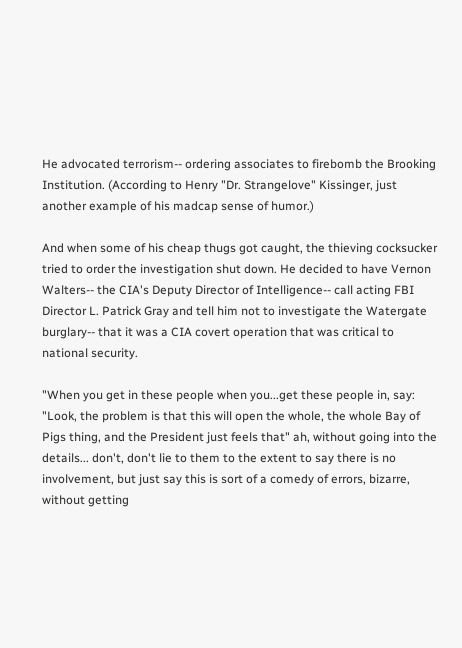He advocated terrorism-- ordering associates to firebomb the Brooking Institution. (According to Henry "Dr. Strangelove" Kissinger, just another example of his madcap sense of humor.)

And when some of his cheap thugs got caught, the thieving cocksucker tried to order the investigation shut down. He decided to have Vernon Walters-- the CIA's Deputy Director of Intelligence-- call acting FBI Director L. Patrick Gray and tell him not to investigate the Watergate burglary-- that it was a CIA covert operation that was critical to national security.

"When you get in these people when you...get these people in, say: "Look, the problem is that this will open the whole, the whole Bay of Pigs thing, and the President just feels that" ah, without going into the details... don't, don't lie to them to the extent to say there is no involvement, but just say this is sort of a comedy of errors, bizarre, without getting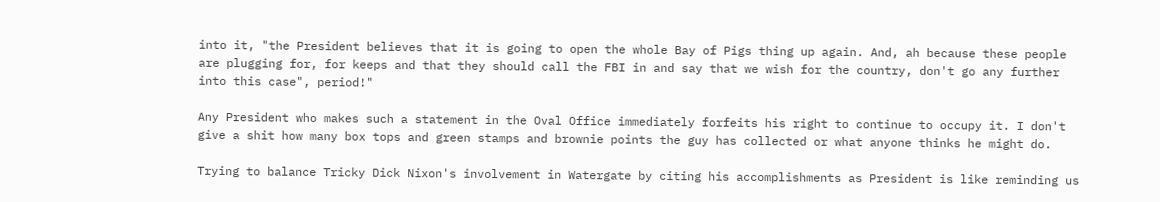into it, "the President believes that it is going to open the whole Bay of Pigs thing up again. And, ah because these people are plugging for, for keeps and that they should call the FBI in and say that we wish for the country, don't go any further into this case", period!"

Any President who makes such a statement in the Oval Office immediately forfeits his right to continue to occupy it. I don't give a shit how many box tops and green stamps and brownie points the guy has collected or what anyone thinks he might do.

Trying to balance Tricky Dick Nixon's involvement in Watergate by citing his accomplishments as President is like reminding us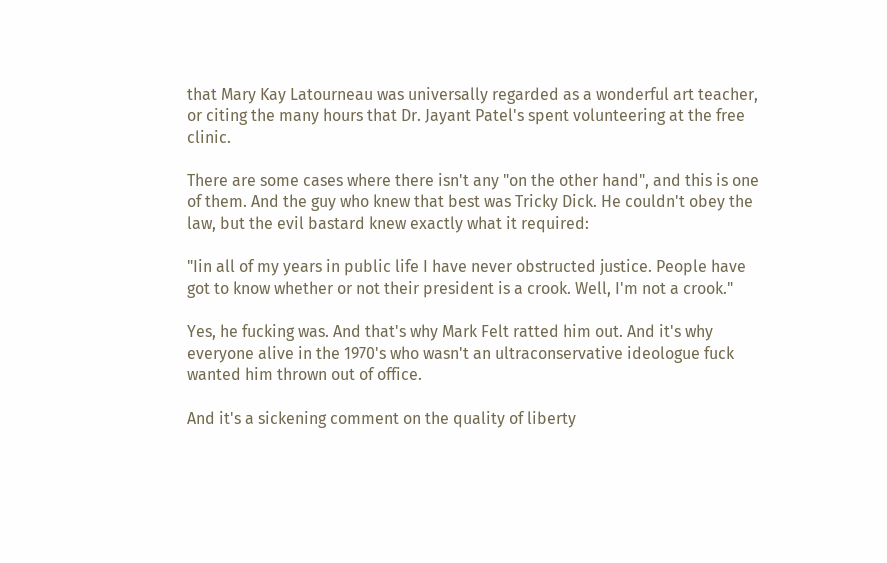that Mary Kay Latourneau was universally regarded as a wonderful art teacher, or citing the many hours that Dr. Jayant Patel's spent volunteering at the free clinic.

There are some cases where there isn't any "on the other hand", and this is one of them. And the guy who knew that best was Tricky Dick. He couldn't obey the law, but the evil bastard knew exactly what it required:

"Iin all of my years in public life I have never obstructed justice. People have got to know whether or not their president is a crook. Well, I'm not a crook."

Yes, he fucking was. And that's why Mark Felt ratted him out. And it's why everyone alive in the 1970's who wasn't an ultraconservative ideologue fuck wanted him thrown out of office.

And it's a sickening comment on the quality of liberty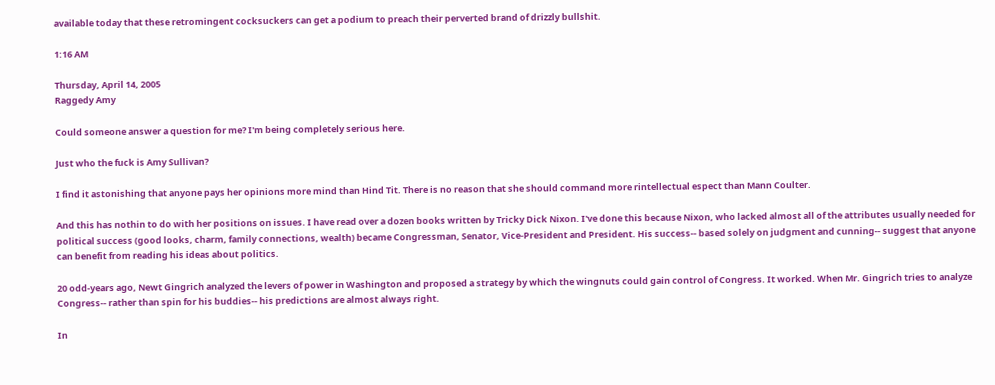available today that these retromingent cocksuckers can get a podium to preach their perverted brand of drizzly bullshit.

1:16 AM

Thursday, April 14, 2005
Raggedy Amy

Could someone answer a question for me? I'm being completely serious here.

Just who the fuck is Amy Sullivan?

I find it astonishing that anyone pays her opinions more mind than Hind Tit. There is no reason that she should command more rintellectual espect than Mann Coulter.

And this has nothin to do with her positions on issues. I have read over a dozen books written by Tricky Dick Nixon. I've done this because Nixon, who lacked almost all of the attributes usually needed for political success (good looks, charm, family connections, wealth) became Congressman, Senator, Vice-President and President. His success-- based solely on judgment and cunning-- suggest that anyone can benefit from reading his ideas about politics.

20 odd-years ago, Newt Gingrich analyzed the levers of power in Washington and proposed a strategy by which the wingnuts could gain control of Congress. It worked. When Mr. Gingrich tries to analyze Congress-- rather than spin for his buddies-- his predictions are almost always right.

In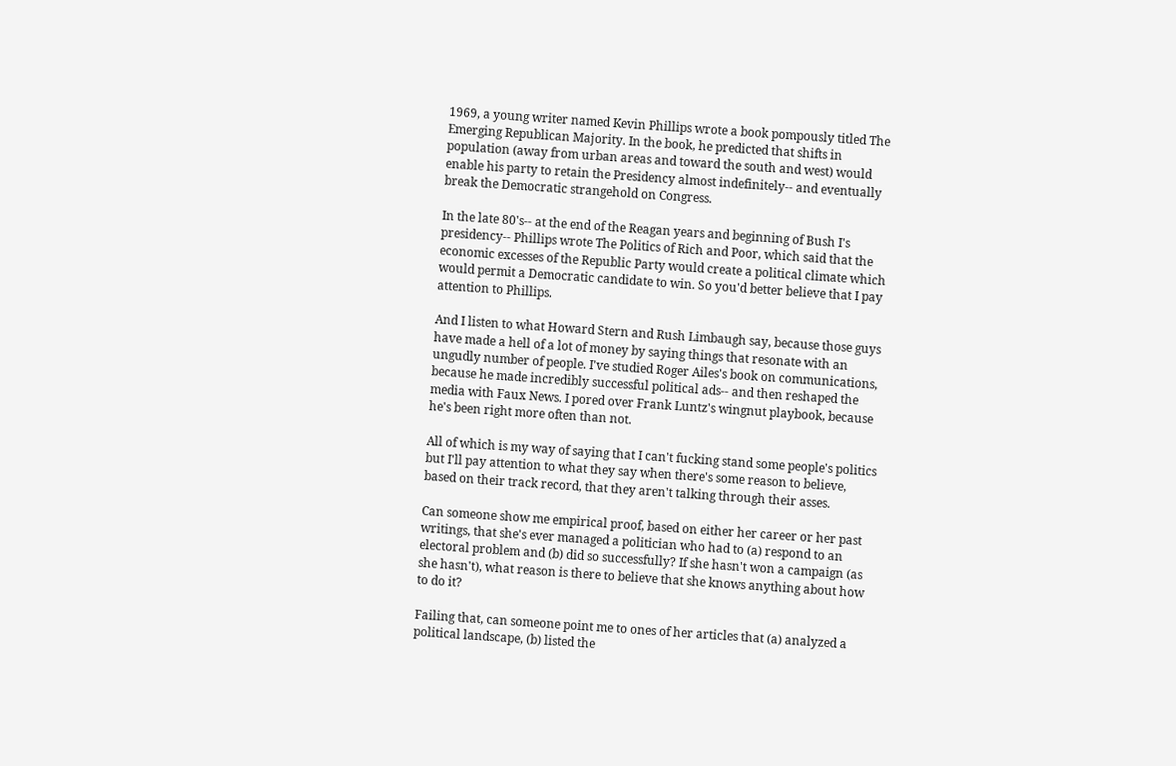1969, a young writer named Kevin Phillips wrote a book pompously titled The Emerging Republican Majority. In the book, he predicted that shifts in population (away from urban areas and toward the south and west) would enable his party to retain the Presidency almost indefinitely-- and eventually break the Democratic strangehold on Congress.

In the late 80's-- at the end of the Reagan years and beginning of Bush I's presidency-- Phillips wrote The Politics of Rich and Poor, which said that the economic excesses of the Republic Party would create a political climate which would permit a Democratic candidate to win. So you'd better believe that I pay attention to Phillips.

And I listen to what Howard Stern and Rush Limbaugh say, because those guys have made a hell of a lot of money by saying things that resonate with an ungudly number of people. I've studied Roger Ailes's book on communications, because he made incredibly successful political ads-- and then reshaped the media with Faux News. I pored over Frank Luntz's wingnut playbook, because he's been right more often than not.

All of which is my way of saying that I can't fucking stand some people's politics but I'll pay attention to what they say when there's some reason to believe, based on their track record, that they aren't talking through their asses.

Can someone show me empirical proof, based on either her career or her past writings, that she's ever managed a politician who had to (a) respond to an electoral problem and (b) did so successfully? If she hasn't won a campaign (as she hasn't), what reason is there to believe that she knows anything about how to do it?

Failing that, can someone point me to ones of her articles that (a) analyzed a political landscape, (b) listed the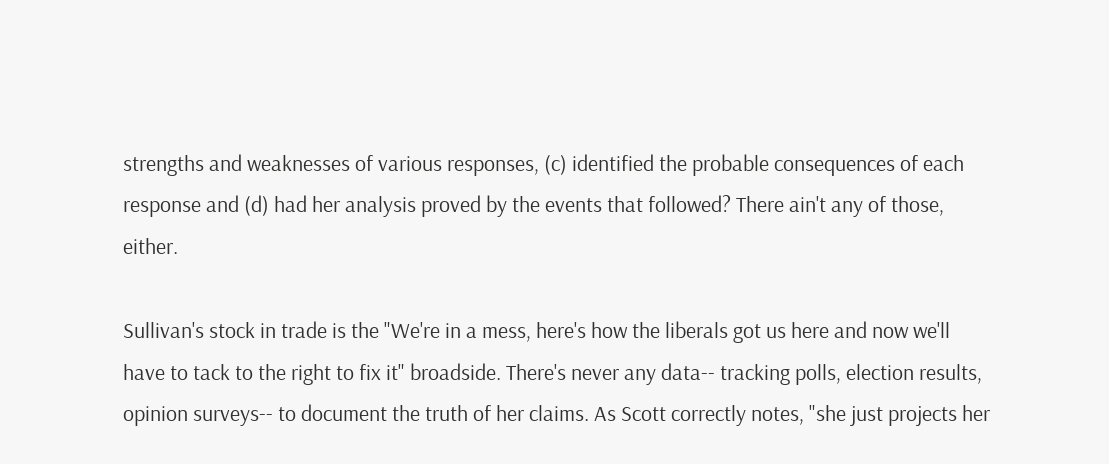strengths and weaknesses of various responses, (c) identified the probable consequences of each response and (d) had her analysis proved by the events that followed? There ain't any of those, either.

Sullivan's stock in trade is the "We're in a mess, here's how the liberals got us here and now we'll have to tack to the right to fix it" broadside. There's never any data-- tracking polls, election results, opinion surveys-- to document the truth of her claims. As Scott correctly notes, "she just projects her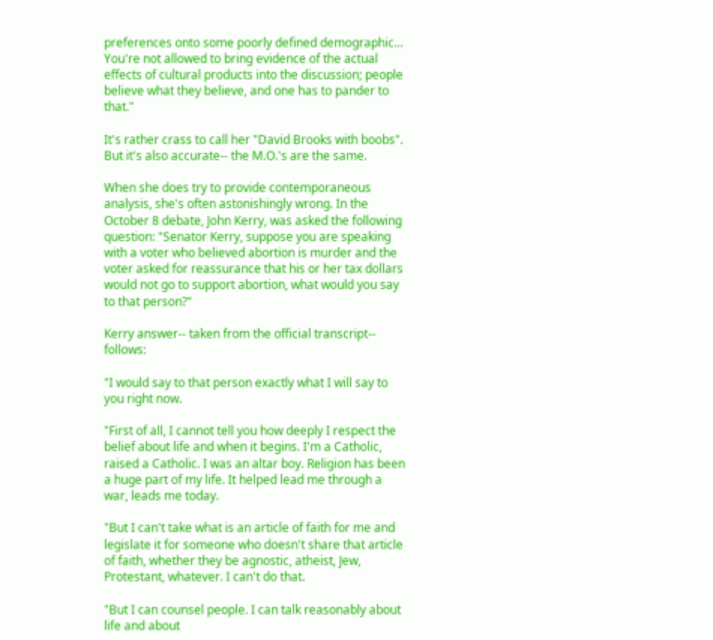preferences onto some poorly defined demographic... You're not allowed to bring evidence of the actual effects of cultural products into the discussion; people believe what they believe, and one has to pander to that."

It's rather crass to call her "David Brooks with boobs". But it's also accurate-- the M.O.'s are the same.

When she does try to provide contemporaneous analysis, she's often astonishingly wrong. In the October 8 debate, John Kerry, was asked the following question: "Senator Kerry, suppose you are speaking with a voter who believed abortion is murder and the voter asked for reassurance that his or her tax dollars would not go to support abortion, what would you say to that person?"

Kerry answer-- taken from the official transcript-- follows:

"I would say to that person exactly what I will say to you right now.

"First of all, I cannot tell you how deeply I respect the belief about life and when it begins. I'm a Catholic, raised a Catholic. I was an altar boy. Religion has been a huge part of my life. It helped lead me through a war, leads me today.

"But I can't take what is an article of faith for me and legislate it for someone who doesn't share that article of faith, whether they be agnostic, atheist, Jew, Protestant, whatever. I can't do that.

"But I can counsel people. I can talk reasonably about life and about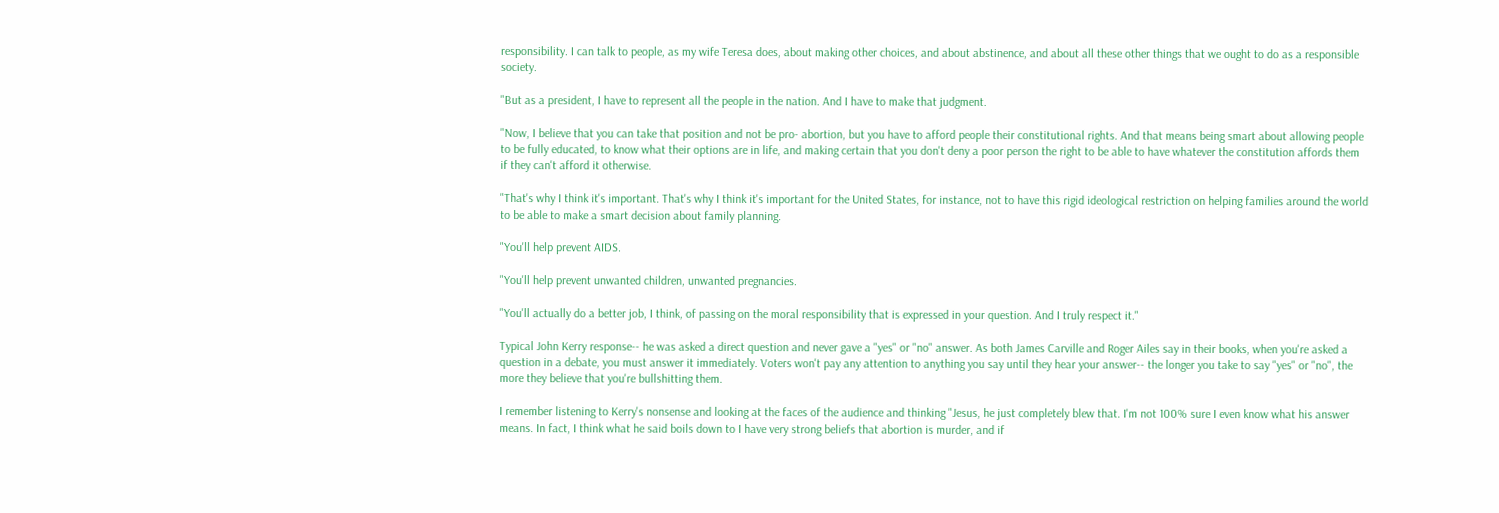responsibility. I can talk to people, as my wife Teresa does, about making other choices, and about abstinence, and about all these other things that we ought to do as a responsible society.

"But as a president, I have to represent all the people in the nation. And I have to make that judgment.

"Now, I believe that you can take that position and not be pro- abortion, but you have to afford people their constitutional rights. And that means being smart about allowing people to be fully educated, to know what their options are in life, and making certain that you don't deny a poor person the right to be able to have whatever the constitution affords them if they can't afford it otherwise.

"That's why I think it's important. That's why I think it's important for the United States, for instance, not to have this rigid ideological restriction on helping families around the world to be able to make a smart decision about family planning.

"You'll help prevent AIDS.

"You'll help prevent unwanted children, unwanted pregnancies.

"You'll actually do a better job, I think, of passing on the moral responsibility that is expressed in your question. And I truly respect it."

Typical John Kerry response-- he was asked a direct question and never gave a "yes" or "no" answer. As both James Carville and Roger Ailes say in their books, when you're asked a question in a debate, you must answer it immediately. Voters won't pay any attention to anything you say until they hear your answer-- the longer you take to say "yes" or "no", the more they believe that you're bullshitting them.

I remember listening to Kerry's nonsense and looking at the faces of the audience and thinking "Jesus, he just completely blew that. I'm not 100% sure I even know what his answer means. In fact, I think what he said boils down to I have very strong beliefs that abortion is murder, and if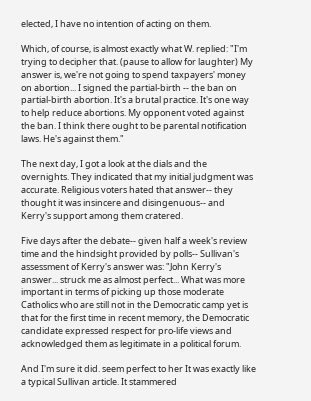elected, I have no intention of acting on them.

Which, of course, is almost exactly what W. replied: "I'm trying to decipher that. (pause to allow for laughter) My answer is, we're not going to spend taxpayers' money on abortion... I signed the partial-birth -- the ban on partial-birth abortion. It's a brutal practice. It's one way to help reduce abortions. My opponent voted against the ban. I think there ought to be parental notification laws. He's against them."

The next day, I got a look at the dials and the overnights. They indicated that my initial judgment was accurate. Religious voters hated that answer-- they thought it was insincere and disingenuous-- and Kerry's support among them cratered.

Five days after the debate-- given half a week's review time and the hindsight provided by polls-- Sullivan's assessment of Kerry's answer was: "John Kerry's answer... struck me as almost perfect... What was more important in terms of picking up those moderate Catholics who are still not in the Democratic camp yet is that for the first time in recent memory, the Democratic candidate expressed respect for pro-life views and acknowledged them as legitimate in a political forum.

And I'm sure it did. seem perfect to her It was exactly like a typical Sullivan article. It stammered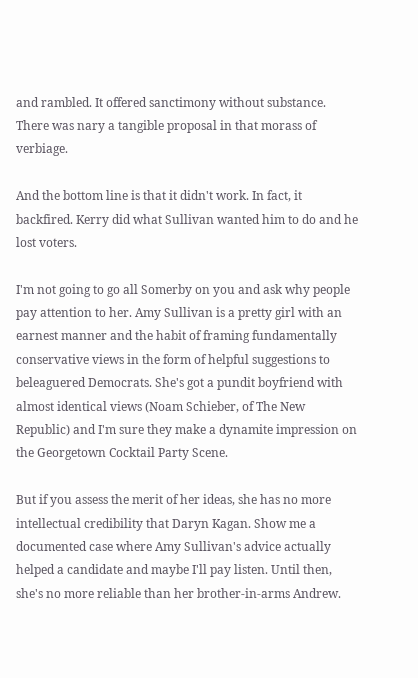and rambled. It offered sanctimony without substance. There was nary a tangible proposal in that morass of verbiage.

And the bottom line is that it didn't work. In fact, it backfired. Kerry did what Sullivan wanted him to do and he lost voters.

I'm not going to go all Somerby on you and ask why people pay attention to her. Amy Sullivan is a pretty girl with an earnest manner and the habit of framing fundamentally conservative views in the form of helpful suggestions to beleaguered Democrats. She's got a pundit boyfriend with almost identical views (Noam Schieber, of The New Republic) and I'm sure they make a dynamite impression on the Georgetown Cocktail Party Scene.

But if you assess the merit of her ideas, she has no more intellectual credibility that Daryn Kagan. Show me a documented case where Amy Sullivan's advice actually helped a candidate and maybe I'll pay listen. Until then, she's no more reliable than her brother-in-arms Andrew.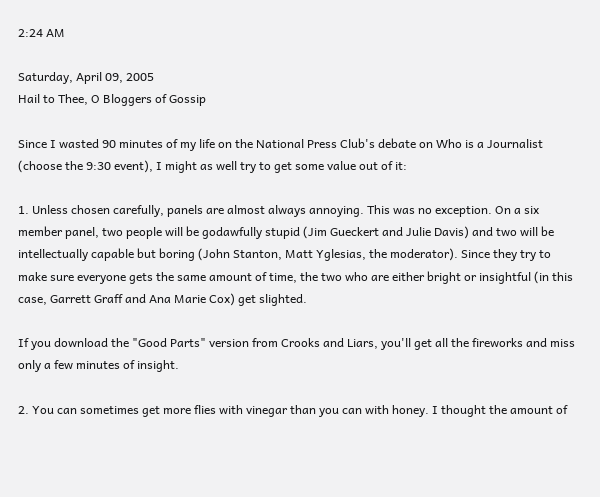2:24 AM

Saturday, April 09, 2005
Hail to Thee, O Bloggers of Gossip

Since I wasted 90 minutes of my life on the National Press Club's debate on Who is a Journalist (choose the 9:30 event), I might as well try to get some value out of it:

1. Unless chosen carefully, panels are almost always annoying. This was no exception. On a six member panel, two people will be godawfully stupid (Jim Gueckert and Julie Davis) and two will be intellectually capable but boring (John Stanton, Matt Yglesias, the moderator). Since they try to make sure everyone gets the same amount of time, the two who are either bright or insightful (in this case, Garrett Graff and Ana Marie Cox) get slighted.

If you download the "Good Parts" version from Crooks and Liars, you'll get all the fireworks and miss only a few minutes of insight.

2. You can sometimes get more flies with vinegar than you can with honey. I thought the amount of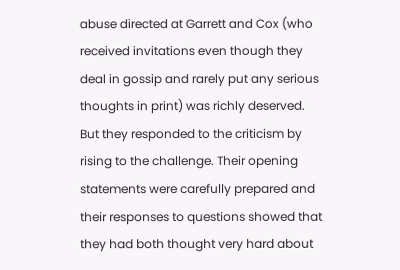abuse directed at Garrett and Cox (who received invitations even though they deal in gossip and rarely put any serious thoughts in print) was richly deserved. But they responded to the criticism by rising to the challenge. Their opening statements were carefully prepared and their responses to questions showed that they had both thought very hard about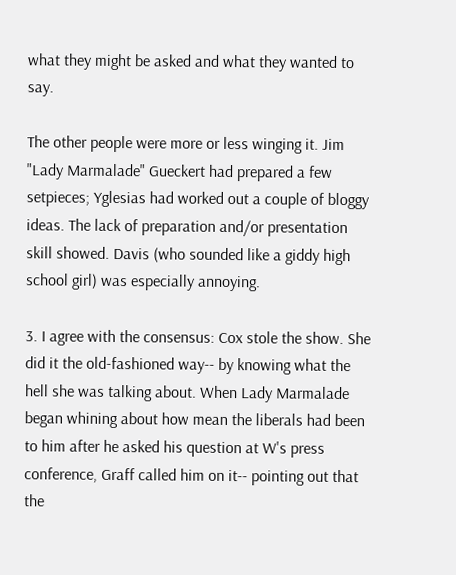what they might be asked and what they wanted to say.

The other people were more or less winging it. Jim "Lady Marmalade" Gueckert had prepared a few setpieces; Yglesias had worked out a couple of bloggy ideas. The lack of preparation and/or presentation skill showed. Davis (who sounded like a giddy high school girl) was especially annoying.

3. I agree with the consensus: Cox stole the show. She did it the old-fashioned way-- by knowing what the hell she was talking about. When Lady Marmalade began whining about how mean the liberals had been to him after he asked his question at W's press conference, Graff called him on it-- pointing out that the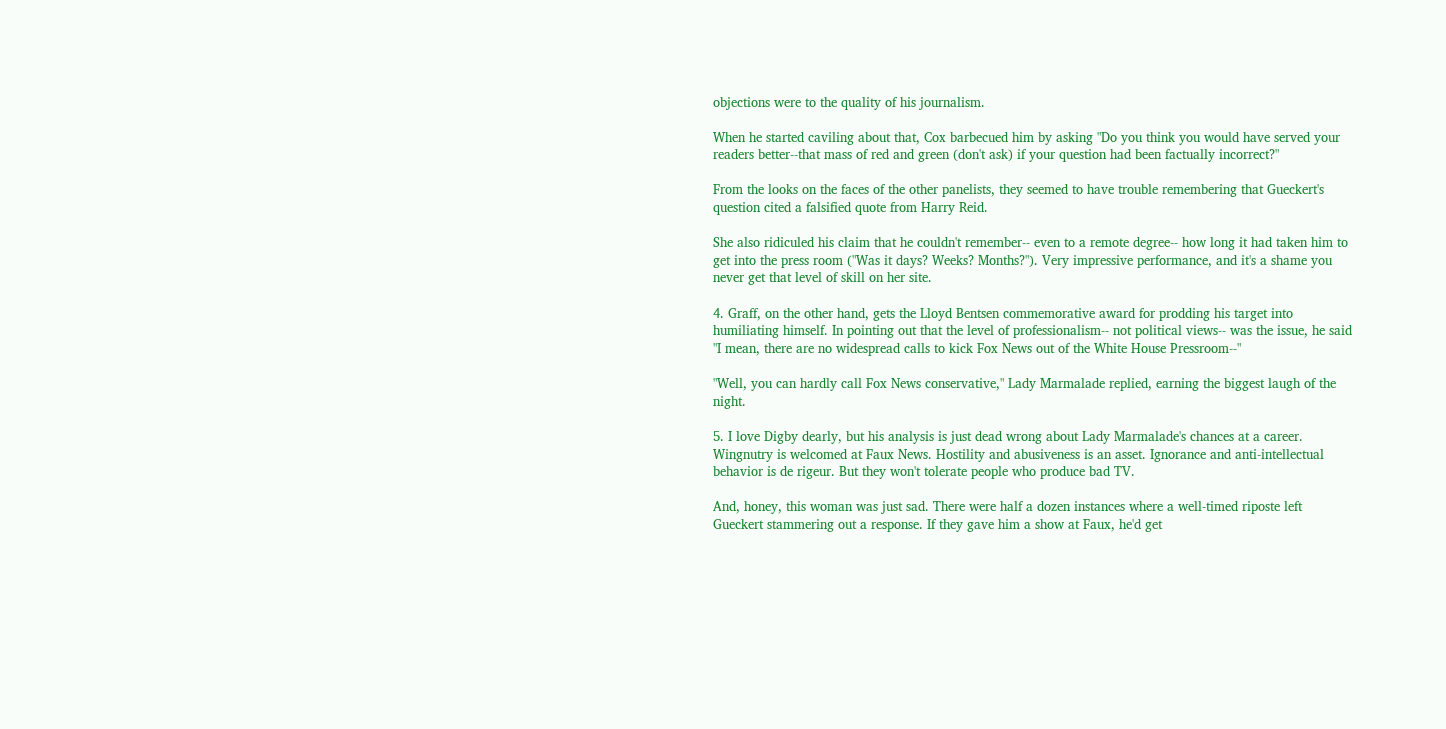objections were to the quality of his journalism.

When he started caviling about that, Cox barbecued him by asking "Do you think you would have served your readers better--that mass of red and green (don't ask) if your question had been factually incorrect?"

From the looks on the faces of the other panelists, they seemed to have trouble remembering that Gueckert's question cited a falsified quote from Harry Reid.

She also ridiculed his claim that he couldn't remember-- even to a remote degree-- how long it had taken him to get into the press room ("Was it days? Weeks? Months?"). Very impressive performance, and it's a shame you never get that level of skill on her site.

4. Graff, on the other hand, gets the Lloyd Bentsen commemorative award for prodding his target into humiliating himself. In pointing out that the level of professionalism-- not political views-- was the issue, he said "I mean, there are no widespread calls to kick Fox News out of the White House Pressroom--"

"Well, you can hardly call Fox News conservative," Lady Marmalade replied, earning the biggest laugh of the night.

5. I love Digby dearly, but his analysis is just dead wrong about Lady Marmalade's chances at a career. Wingnutry is welcomed at Faux News. Hostility and abusiveness is an asset. Ignorance and anti-intellectual behavior is de rigeur. But they won't tolerate people who produce bad TV.

And, honey, this woman was just sad. There were half a dozen instances where a well-timed riposte left Gueckert stammering out a response. If they gave him a show at Faux, he'd get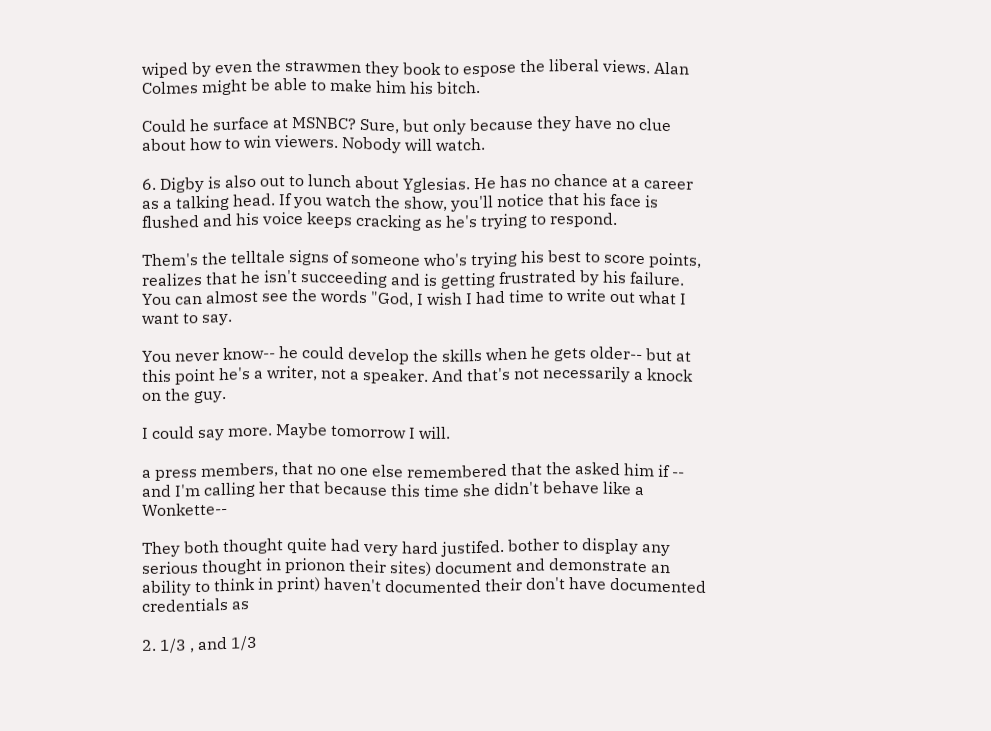wiped by even the strawmen they book to espose the liberal views. Alan Colmes might be able to make him his bitch.

Could he surface at MSNBC? Sure, but only because they have no clue about how to win viewers. Nobody will watch.

6. Digby is also out to lunch about Yglesias. He has no chance at a career as a talking head. If you watch the show, you'll notice that his face is flushed and his voice keeps cracking as he's trying to respond.

Them's the telltale signs of someone who's trying his best to score points, realizes that he isn't succeeding and is getting frustrated by his failure. You can almost see the words "God, I wish I had time to write out what I want to say.

You never know-- he could develop the skills when he gets older-- but at this point he's a writer, not a speaker. And that's not necessarily a knock on the guy.

I could say more. Maybe tomorrow I will.

a press members, that no one else remembered that the asked him if -- and I'm calling her that because this time she didn't behave like a Wonkette--

They both thought quite had very hard justifed. bother to display any serious thought in prionon their sites) document and demonstrate an ability to think in print) haven't documented their don't have documented credentials as

2. 1/3 , and 1/3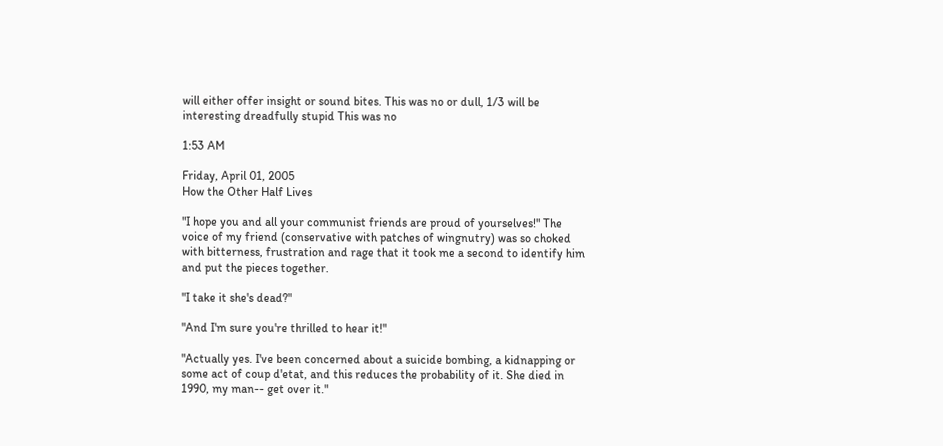will either offer insight or sound bites. This was no or dull, 1/3 will be interesting dreadfully stupid This was no

1:53 AM

Friday, April 01, 2005
How the Other Half Lives

"I hope you and all your communist friends are proud of yourselves!" The voice of my friend (conservative with patches of wingnutry) was so choked with bitterness, frustration and rage that it took me a second to identify him and put the pieces together.

"I take it she's dead?"

"And I'm sure you're thrilled to hear it!"

"Actually yes. I've been concerned about a suicide bombing, a kidnapping or some act of coup d'etat, and this reduces the probability of it. She died in 1990, my man-- get over it."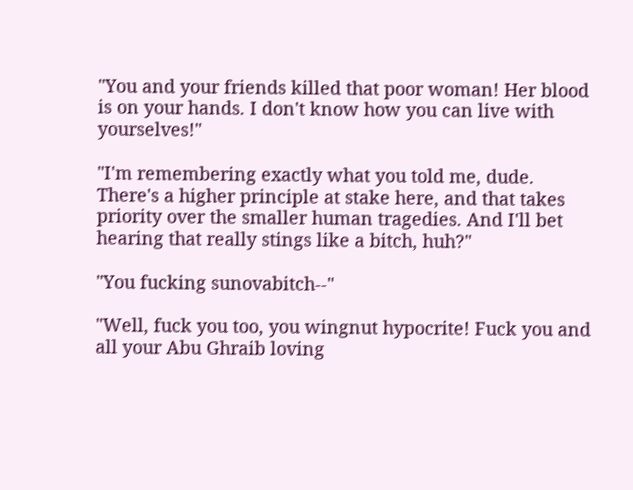"You and your friends killed that poor woman! Her blood is on your hands. I don't know how you can live with yourselves!"

"I'm remembering exactly what you told me, dude. There's a higher principle at stake here, and that takes priority over the smaller human tragedies. And I'll bet hearing that really stings like a bitch, huh?"

"You fucking sunovabitch--"

"Well, fuck you too, you wingnut hypocrite! Fuck you and all your Abu Ghraib loving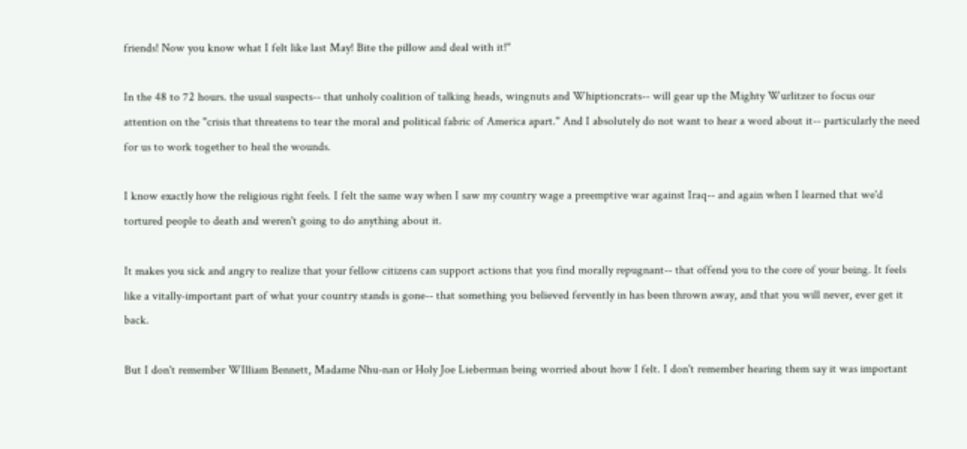friends! Now you know what I felt like last May! Bite the pillow and deal with it!"

In the 48 to 72 hours. the usual suspects-- that unholy coalition of talking heads, wingnuts and Whiptioncrats-- will gear up the Mighty Wurlitzer to focus our attention on the "crisis that threatens to tear the moral and political fabric of America apart." And I absolutely do not want to hear a word about it-- particularly the need for us to work together to heal the wounds.

I know exactly how the religious right feels. I felt the same way when I saw my country wage a preemptive war against Iraq-- and again when I learned that we'd tortured people to death and weren't going to do anything about it.

It makes you sick and angry to realize that your fellow citizens can support actions that you find morally repugnant-- that offend you to the core of your being. It feels like a vitally-important part of what your country stands is gone-- that something you believed fervently in has been thrown away, and that you will never, ever get it back.

But I don't remember WIlliam Bennett, Madame Nhu-nan or Holy Joe Lieberman being worried about how I felt. I don't remember hearing them say it was important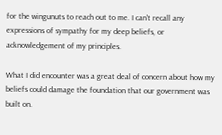for the wingunuts to reach out to me. I can't recall any expressions of sympathy for my deep beliefs, or acknowledgement of my principles.

What I did encounter was a great deal of concern about how my beliefs could damage the foundation that our government was built on.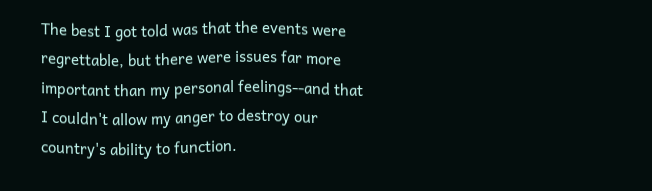The best I got told was that the events were regrettable, but there were issues far more important than my personal feelings--and that I couldn't allow my anger to destroy our country's ability to function.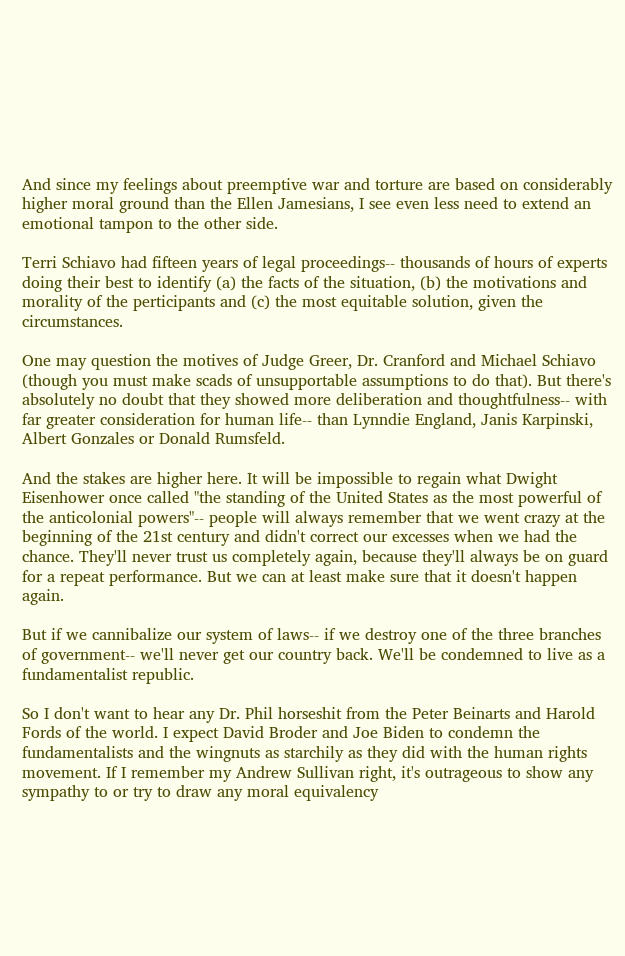And since my feelings about preemptive war and torture are based on considerably higher moral ground than the Ellen Jamesians, I see even less need to extend an emotional tampon to the other side.

Terri Schiavo had fifteen years of legal proceedings-- thousands of hours of experts doing their best to identify (a) the facts of the situation, (b) the motivations and morality of the perticipants and (c) the most equitable solution, given the circumstances.

One may question the motives of Judge Greer, Dr. Cranford and Michael Schiavo (though you must make scads of unsupportable assumptions to do that). But there's absolutely no doubt that they showed more deliberation and thoughtfulness-- with far greater consideration for human life-- than Lynndie England, Janis Karpinski, Albert Gonzales or Donald Rumsfeld.

And the stakes are higher here. It will be impossible to regain what Dwight Eisenhower once called "the standing of the United States as the most powerful of the anticolonial powers"-- people will always remember that we went crazy at the beginning of the 21st century and didn't correct our excesses when we had the chance. They'll never trust us completely again, because they'll always be on guard for a repeat performance. But we can at least make sure that it doesn't happen again.

But if we cannibalize our system of laws-- if we destroy one of the three branches of government-- we'll never get our country back. We'll be condemned to live as a fundamentalist republic.

So I don't want to hear any Dr. Phil horseshit from the Peter Beinarts and Harold Fords of the world. I expect David Broder and Joe Biden to condemn the fundamentalists and the wingnuts as starchily as they did with the human rights movement. If I remember my Andrew Sullivan right, it's outrageous to show any sympathy to or try to draw any moral equivalency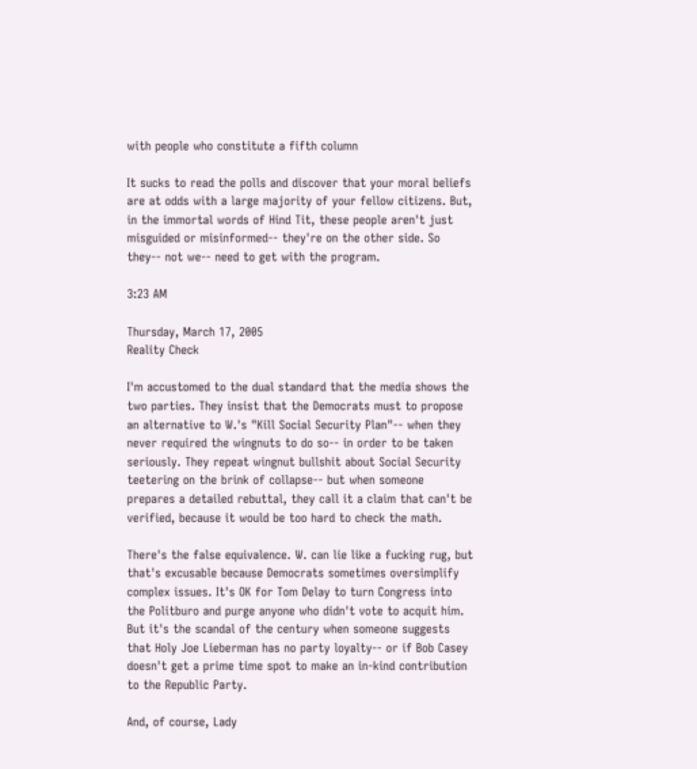with people who constitute a fifth column

It sucks to read the polls and discover that your moral beliefs are at odds with a large majority of your fellow citizens. But, in the immortal words of Hind Tit, these people aren't just misguided or misinformed-- they're on the other side. So they-- not we-- need to get with the program.

3:23 AM

Thursday, March 17, 2005
Reality Check

I'm accustomed to the dual standard that the media shows the two parties. They insist that the Democrats must to propose an alternative to W.'s "Kill Social Security Plan"-- when they never required the wingnuts to do so-- in order to be taken seriously. They repeat wingnut bullshit about Social Security teetering on the brink of collapse-- but when someone prepares a detailed rebuttal, they call it a claim that can't be verified, because it would be too hard to check the math.

There's the false equivalence. W. can lie like a fucking rug, but that's excusable because Democrats sometimes oversimplify complex issues. It's OK for Tom Delay to turn Congress into the Politburo and purge anyone who didn't vote to acquit him. But it's the scandal of the century when someone suggests that Holy Joe Lieberman has no party loyalty-- or if Bob Casey doesn't get a prime time spot to make an in-kind contribution to the Republic Party.

And, of course, Lady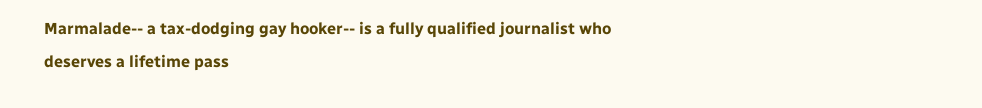Marmalade-- a tax-dodging gay hooker-- is a fully qualified journalist who deserves a lifetime pass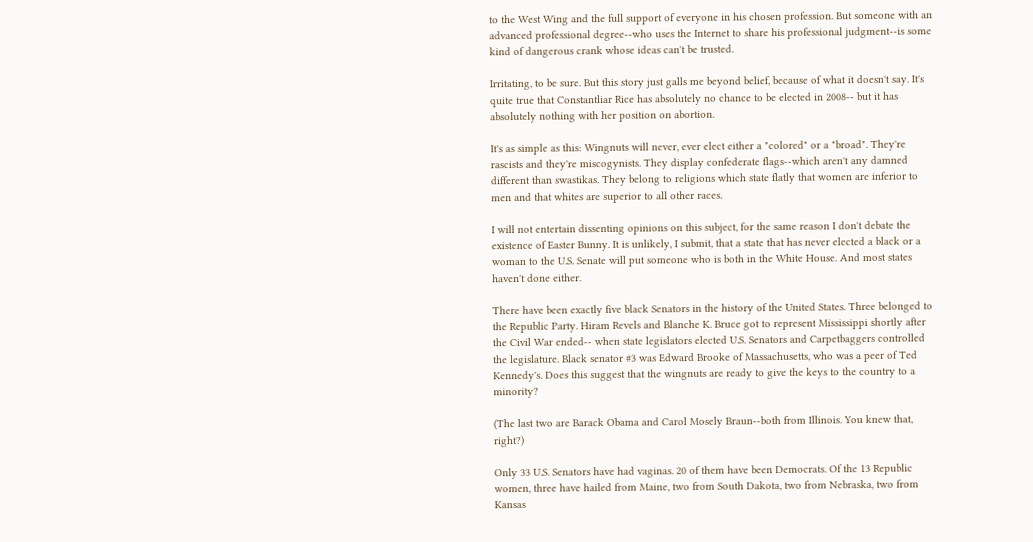to the West Wing and the full support of everyone in his chosen profession. But someone with an advanced professional degree--who uses the Internet to share his professional judgment--is some kind of dangerous crank whose ideas can't be trusted.

Irritating, to be sure. But this story just galls me beyond belief, because of what it doesn't say. It's quite true that Constantliar Rice has absolutely no chance to be elected in 2008-- but it has absolutely nothing with her position on abortion.

It's as simple as this: Wingnuts will never, ever elect either a "colored" or a "broad". They're rascists and they're miscogynists. They display confederate flags--which aren't any damned different than swastikas. They belong to religions which state flatly that women are inferior to men and that whites are superior to all other races.

I will not entertain dissenting opinions on this subject, for the same reason I don't debate the existence of Easter Bunny. It is unlikely, I submit, that a state that has never elected a black or a woman to the U.S. Senate will put someone who is both in the White House. And most states haven't done either.

There have been exactly five black Senators in the history of the United States. Three belonged to the Republic Party. Hiram Revels and Blanche K. Bruce got to represent Mississippi shortly after the Civil War ended-- when state legislators elected U.S. Senators and Carpetbaggers controlled the legislature. Black senator #3 was Edward Brooke of Massachusetts, who was a peer of Ted Kennedy's. Does this suggest that the wingnuts are ready to give the keys to the country to a minority?

(The last two are Barack Obama and Carol Mosely Braun--both from Illinois. You knew that, right?)

Only 33 U.S. Senators have had vaginas. 20 of them have been Democrats. Of the 13 Republic women, three have hailed from Maine, two from South Dakota, two from Nebraska, two from Kansas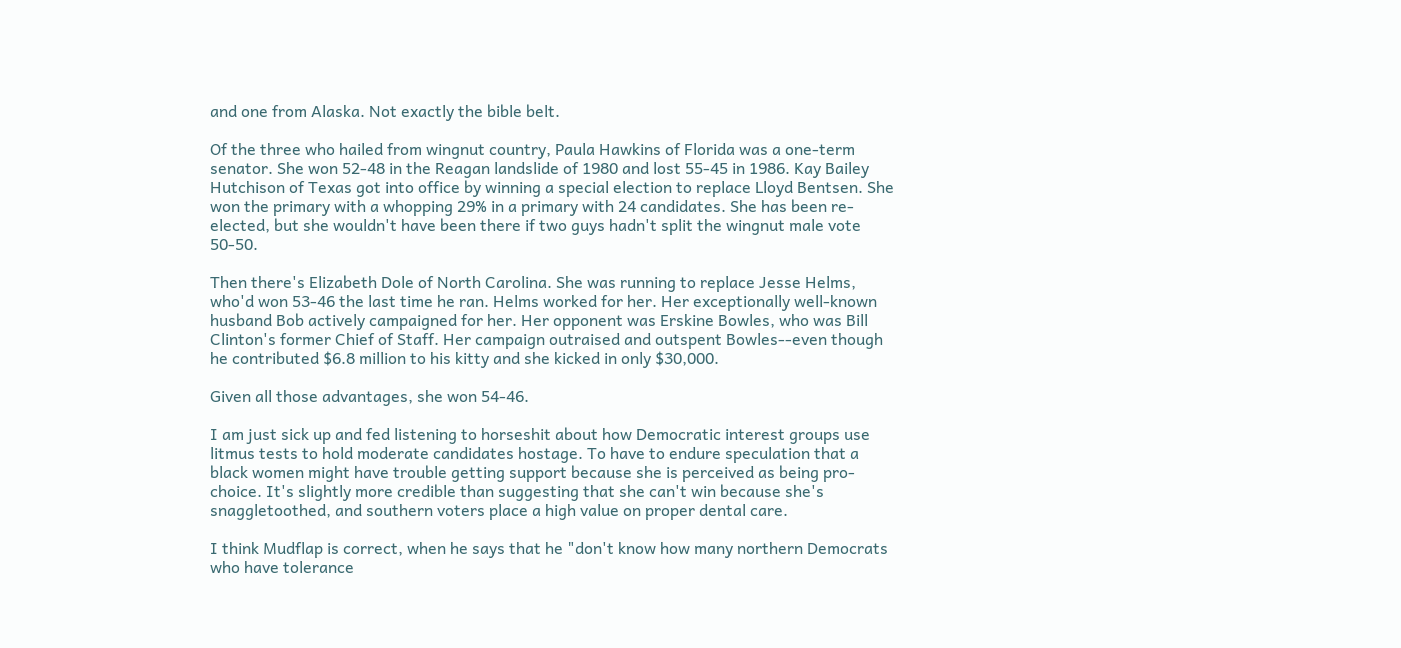and one from Alaska. Not exactly the bible belt.

Of the three who hailed from wingnut country, Paula Hawkins of Florida was a one-term senator. She won 52-48 in the Reagan landslide of 1980 and lost 55-45 in 1986. Kay Bailey Hutchison of Texas got into office by winning a special election to replace Lloyd Bentsen. She won the primary with a whopping 29% in a primary with 24 candidates. She has been re-elected, but she wouldn't have been there if two guys hadn't split the wingnut male vote 50-50.

Then there's Elizabeth Dole of North Carolina. She was running to replace Jesse Helms, who'd won 53-46 the last time he ran. Helms worked for her. Her exceptionally well-known husband Bob actively campaigned for her. Her opponent was Erskine Bowles, who was Bill Clinton's former Chief of Staff. Her campaign outraised and outspent Bowles--even though he contributed $6.8 million to his kitty and she kicked in only $30,000.

Given all those advantages, she won 54-46.

I am just sick up and fed listening to horseshit about how Democratic interest groups use litmus tests to hold moderate candidates hostage. To have to endure speculation that a black women might have trouble getting support because she is perceived as being pro-choice. It's slightly more credible than suggesting that she can't win because she's snaggletoothed, and southern voters place a high value on proper dental care.

I think Mudflap is correct, when he says that he "don't know how many northern Democrats who have tolerance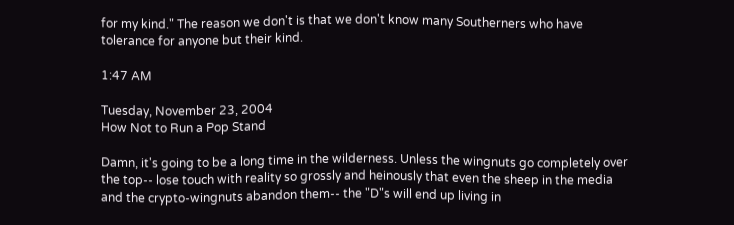for my kind." The reason we don't is that we don't know many Southerners who have tolerance for anyone but their kind.

1:47 AM

Tuesday, November 23, 2004
How Not to Run a Pop Stand

Damn, it's going to be a long time in the wilderness. Unless the wingnuts go completely over the top-- lose touch with reality so grossly and heinously that even the sheep in the media and the crypto-wingnuts abandon them-- the "D"s will end up living in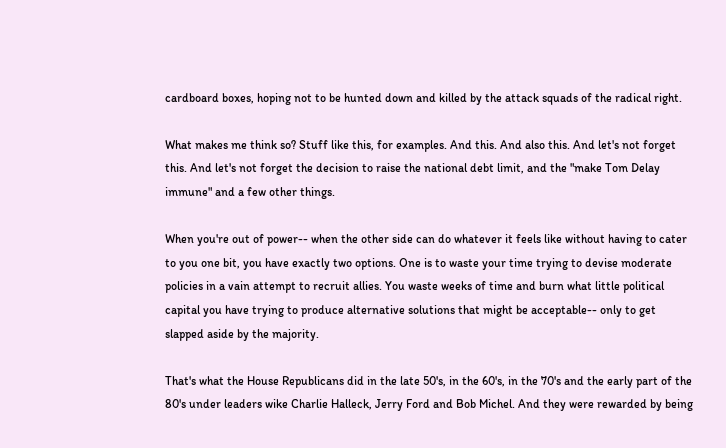cardboard boxes, hoping not to be hunted down and killed by the attack squads of the radical right.

What makes me think so? Stuff like this, for examples. And this. And also this. And let's not forget this. And let's not forget the decision to raise the national debt limit, and the "make Tom Delay immune" and a few other things.

When you're out of power-- when the other side can do whatever it feels like without having to cater to you one bit, you have exactly two options. One is to waste your time trying to devise moderate policies in a vain attempt to recruit allies. You waste weeks of time and burn what little political capital you have trying to produce alternative solutions that might be acceptable-- only to get slapped aside by the majority.

That's what the House Republicans did in the late 50's, in the 60's, in the 70's and the early part of the 80's under leaders wike Charlie Halleck, Jerry Ford and Bob Michel. And they were rewarded by being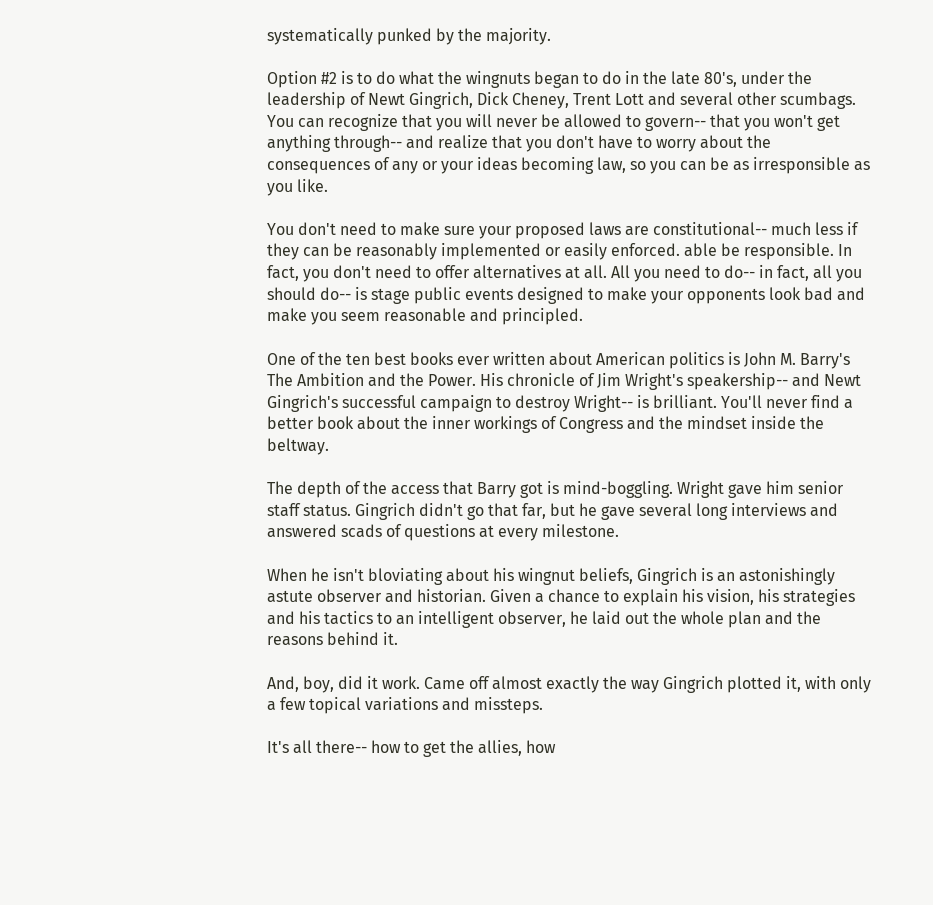systematically punked by the majority.

Option #2 is to do what the wingnuts began to do in the late 80's, under the leadership of Newt Gingrich, Dick Cheney, Trent Lott and several other scumbags. You can recognize that you will never be allowed to govern-- that you won't get anything through-- and realize that you don't have to worry about the consequences of any or your ideas becoming law, so you can be as irresponsible as you like.

You don't need to make sure your proposed laws are constitutional-- much less if they can be reasonably implemented or easily enforced. able be responsible. In fact, you don't need to offer alternatives at all. All you need to do-- in fact, all you should do-- is stage public events designed to make your opponents look bad and make you seem reasonable and principled.

One of the ten best books ever written about American politics is John M. Barry's The Ambition and the Power. His chronicle of Jim Wright's speakership-- and Newt Gingrich's successful campaign to destroy Wright-- is brilliant. You'll never find a better book about the inner workings of Congress and the mindset inside the beltway.

The depth of the access that Barry got is mind-boggling. Wright gave him senior staff status. Gingrich didn't go that far, but he gave several long interviews and answered scads of questions at every milestone.

When he isn't bloviating about his wingnut beliefs, Gingrich is an astonishingly astute observer and historian. Given a chance to explain his vision, his strategies and his tactics to an intelligent observer, he laid out the whole plan and the reasons behind it.

And, boy, did it work. Came off almost exactly the way Gingrich plotted it, with only a few topical variations and missteps.

It's all there-- how to get the allies, how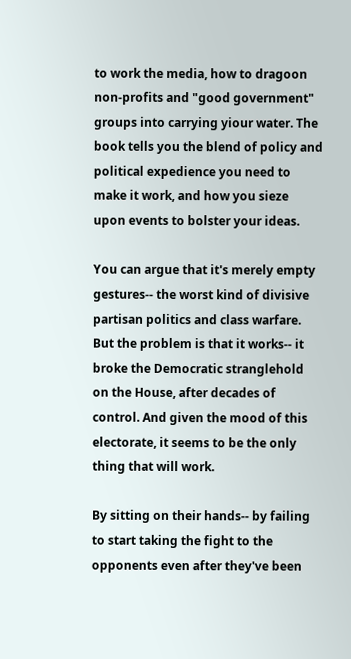to work the media, how to dragoon non-profits and "good government" groups into carrying yiour water. The book tells you the blend of policy and political expedience you need to make it work, and how you sieze upon events to bolster your ideas.

You can argue that it's merely empty gestures-- the worst kind of divisive partisan politics and class warfare. But the problem is that it works-- it broke the Democratic stranglehold on the House, after decades of control. And given the mood of this electorate, it seems to be the only thing that will work.

By sitting on their hands-- by failing to start taking the fight to the opponents even after they've been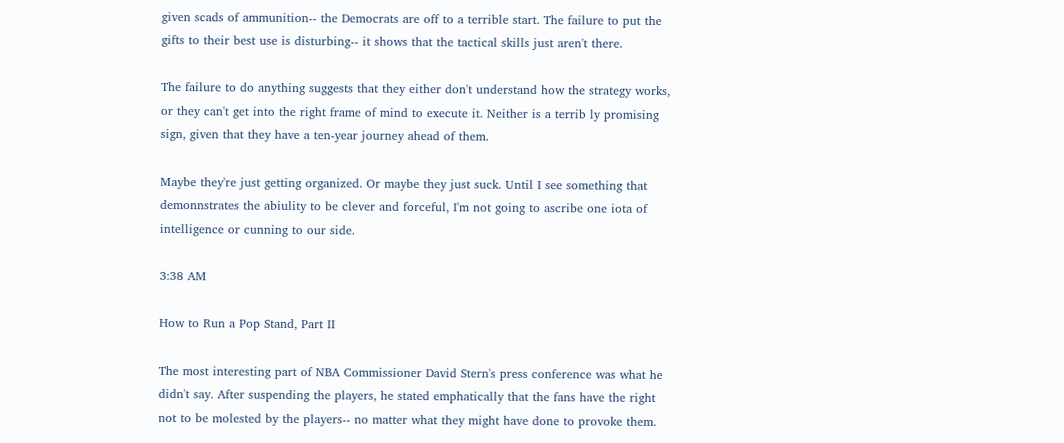given scads of ammunition-- the Democrats are off to a terrible start. The failure to put the gifts to their best use is disturbing-- it shows that the tactical skills just aren't there.

The failure to do anything suggests that they either don't understand how the strategy works, or they can't get into the right frame of mind to execute it. Neither is a terrib ly promising sign, given that they have a ten-year journey ahead of them.

Maybe they're just getting organized. Or maybe they just suck. Until I see something that demonnstrates the abiulity to be clever and forceful, I'm not going to ascribe one iota of intelligence or cunning to our side.

3:38 AM

How to Run a Pop Stand, Part II

The most interesting part of NBA Commissioner David Stern's press conference was what he didn't say. After suspending the players, he stated emphatically that the fans have the right not to be molested by the players-- no matter what they might have done to provoke them.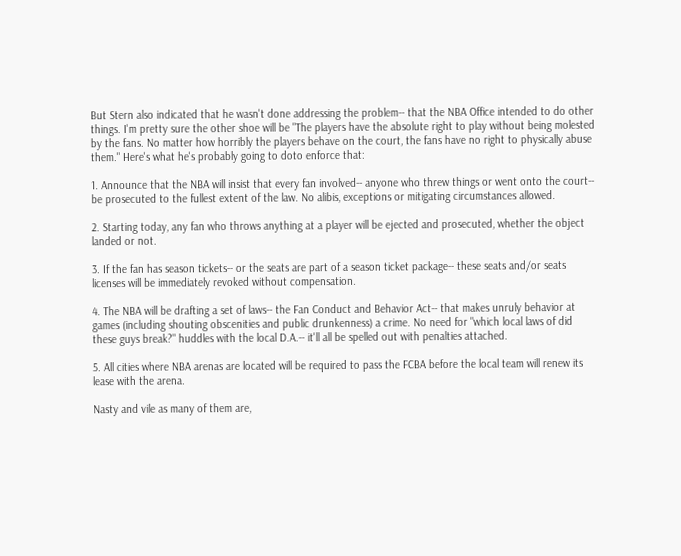But Stern also indicated that he wasn't done addressing the problem-- that the NBA Office intended to do other things. I'm pretty sure the other shoe will be "The players have the absolute right to play without being molested by the fans. No matter how horribly the players behave on the court, the fans have no right to physically abuse them." Here's what he's probably going to doto enforce that:

1. Announce that the NBA will insist that every fan involved-- anyone who threw things or went onto the court-- be prosecuted to the fullest extent of the law. No alibis, exceptions or mitigating circumstances allowed.

2. Starting today, any fan who throws anything at a player will be ejected and prosecuted, whether the object landed or not.

3. If the fan has season tickets-- or the seats are part of a season ticket package-- these seats and/or seats licenses will be immediately revoked without compensation.

4. The NBA will be drafting a set of laws-- the Fan Conduct and Behavior Act-- that makes unruly behavior at games (including shouting obscenities and public drunkenness) a crime. No need for "which local laws of did these guys break?" huddles with the local D.A.-- it'll all be spelled out with penalties attached.

5. All cities where NBA arenas are located will be required to pass the FCBA before the local team will renew its lease with the arena.

Nasty and vile as many of them are,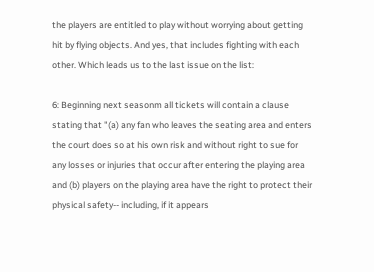the players are entitled to play without worrying about getting hit by flying objects. And yes, that includes fighting with each other. Which leads us to the last issue on the list:

6: Beginning next seasonm all tickets will contain a clause stating that "(a) any fan who leaves the seating area and enters the court does so at his own risk and without right to sue for any losses or injuries that occur after entering the playing area and (b) players on the playing area have the right to protect their physical safety-- including, if it appears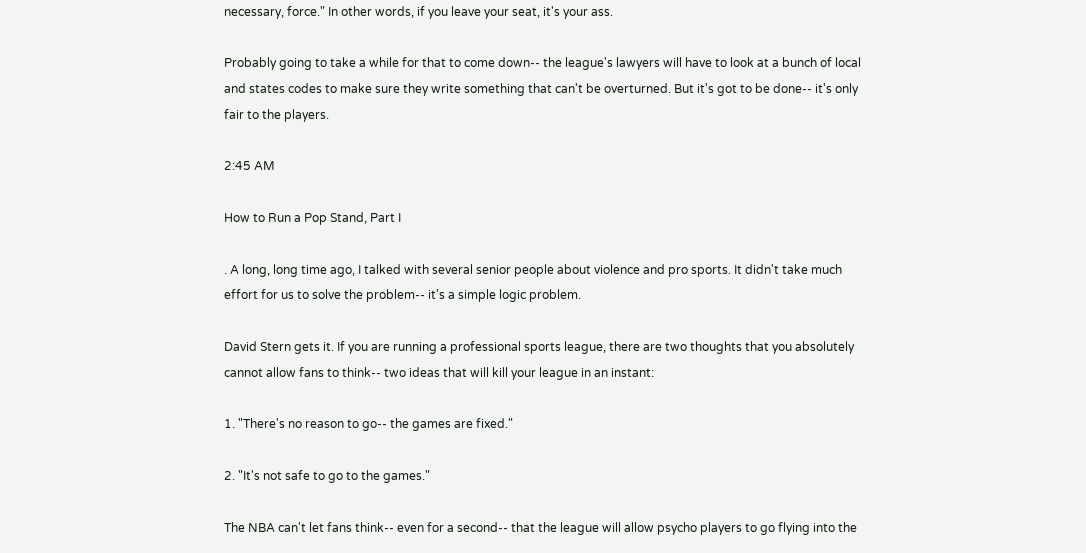necessary, force." In other words, if you leave your seat, it's your ass.

Probably going to take a while for that to come down-- the league's lawyers will have to look at a bunch of local and states codes to make sure they write something that can't be overturned. But it's got to be done-- it's only fair to the players.

2:45 AM

How to Run a Pop Stand, Part I

. A long, long time ago, I talked with several senior people about violence and pro sports. It didn't take much effort for us to solve the problem-- it's a simple logic problem.

David Stern gets it. If you are running a professional sports league, there are two thoughts that you absolutely cannot allow fans to think-- two ideas that will kill your league in an instant:

1. "There's no reason to go-- the games are fixed."

2. "It's not safe to go to the games."

The NBA can't let fans think-- even for a second-- that the league will allow psycho players to go flying into the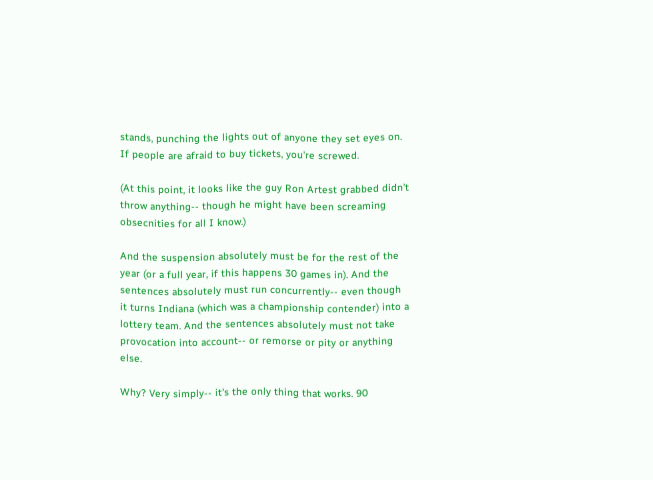stands, punching the lights out of anyone they set eyes on. If people are afraid to buy tickets, you're screwed.

(At this point, it looks like the guy Ron Artest grabbed didn't throw anything-- though he might have been screaming obsecnities for all I know.)

And the suspension absolutely must be for the rest of the year (or a full year, if this happens 30 games in). And the sentences absolutely must run concurrently-- even though it turns Indiana (which was a championship contender) into a lottery team. And the sentences absolutely must not take provocation into account-- or remorse or pity or anything else.

Why? Very simply-- it's the only thing that works. 90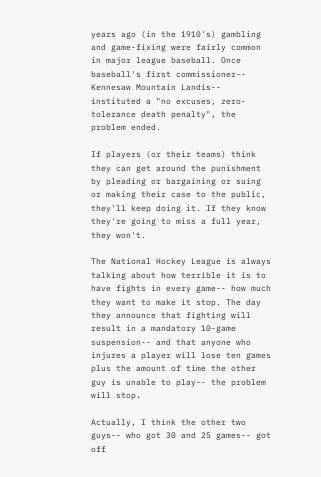years ago (in the 1910's) gambling and game-fixing were fairly common in major league baseball. Once baseball's first commissioner-- Kennesaw Mountain Landis-- instituted a "no excuses, zero-tolerance death penalty", the problem ended.

If players (or their teams) think they can get around the punishment by pleading or bargaining or suing or making their case to the public, they'll keep doing it. If they know they're going to miss a full year, they won't.

The National Hockey League is always talking about how terrible it is to have fights in every game-- how much they want to make it stop. The day they announce that fighting will result in a mandatory 10-game suspension-- and that anyone who injures a player will lose ten games plus the amount of time the other guy is unable to play-- the problem will stop.

Actually, I think the other two guys-- who got 30 and 25 games-- got off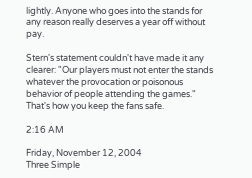lightly. Anyone who goes into the stands for any reason really deserves a year off without pay.

Stern's statement couldn't have made it any clearer: "Our players must not enter the stands whatever the provocation or poisonous behavior of people attending the games." That's how you keep the fans safe.

2:16 AM

Friday, November 12, 2004
Three Simple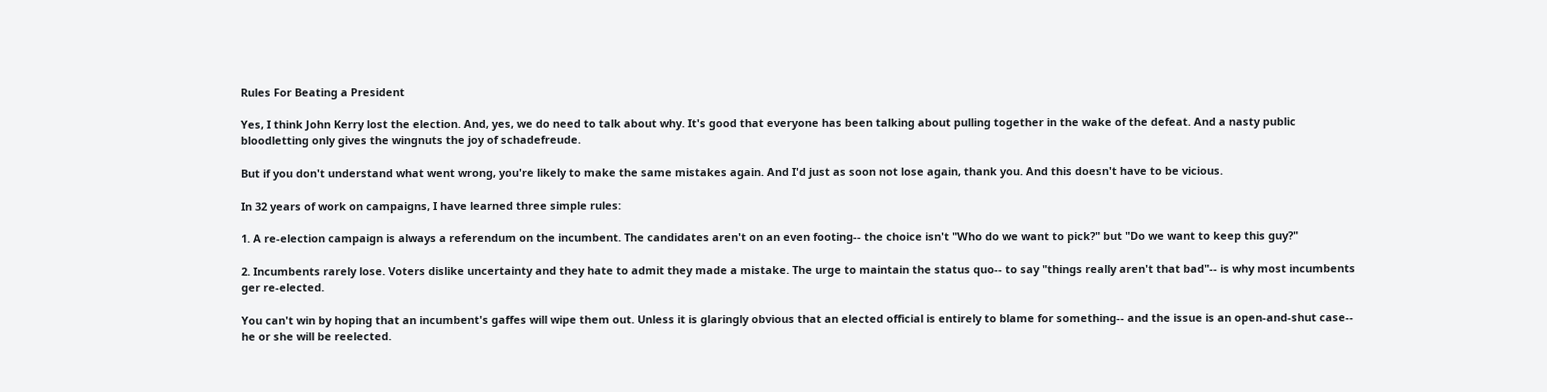Rules For Beating a President

Yes, I think John Kerry lost the election. And, yes, we do need to talk about why. It's good that everyone has been talking about pulling together in the wake of the defeat. And a nasty public bloodletting only gives the wingnuts the joy of schadefreude.

But if you don't understand what went wrong, you're likely to make the same mistakes again. And I'd just as soon not lose again, thank you. And this doesn't have to be vicious.

In 32 years of work on campaigns, I have learned three simple rules:

1. A re-election campaign is always a referendum on the incumbent. The candidates aren't on an even footing-- the choice isn't "Who do we want to pick?" but "Do we want to keep this guy?"

2. Incumbents rarely lose. Voters dislike uncertainty and they hate to admit they made a mistake. The urge to maintain the status quo-- to say "things really aren't that bad"-- is why most incumbents ger re-elected.

You can't win by hoping that an incumbent's gaffes will wipe them out. Unless it is glaringly obvious that an elected official is entirely to blame for something-- and the issue is an open-and-shut case-- he or she will be reelected.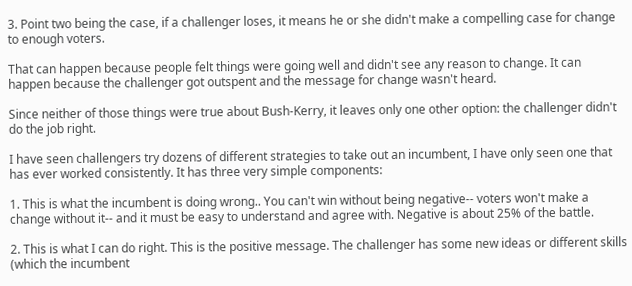3. Point two being the case, if a challenger loses, it means he or she didn't make a compelling case for change to enough voters.

That can happen because people felt things were going well and didn't see any reason to change. It can happen because the challenger got outspent and the message for change wasn't heard.

Since neither of those things were true about Bush-Kerry, it leaves only one other option: the challenger didn't do the job right.

I have seen challengers try dozens of different strategies to take out an incumbent, I have only seen one that has ever worked consistently. It has three very simple components:

1. This is what the incumbent is doing wrong.. You can't win without being negative-- voters won't make a change without it-- and it must be easy to understand and agree with. Negative is about 25% of the battle.

2. This is what I can do right. This is the positive message. The challenger has some new ideas or different skills (which the incumbent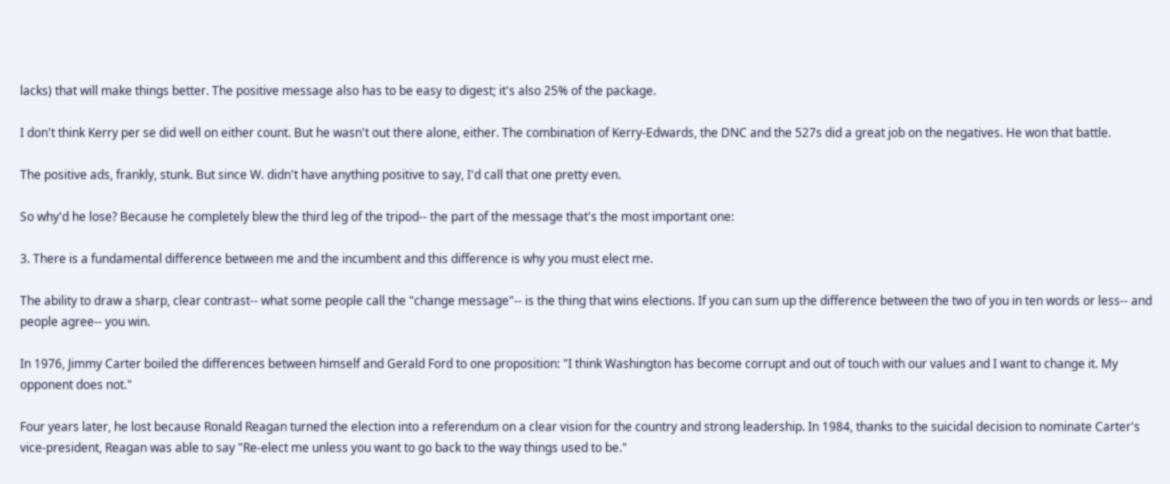lacks) that will make things better. The positive message also has to be easy to digest; it's also 25% of the package.

I don't think Kerry per se did well on either count. But he wasn't out there alone, either. The combination of Kerry-Edwards, the DNC and the 527s did a great job on the negatives. He won that battle.

The positive ads, frankly, stunk. But since W. didn't have anything positive to say, I'd call that one pretty even.

So why'd he lose? Because he completely blew the third leg of the tripod-- the part of the message that's the most important one:

3. There is a fundamental difference between me and the incumbent and this difference is why you must elect me.

The ability to draw a sharp, clear contrast-- what some people call the "change message"-- is the thing that wins elections. If you can sum up the difference between the two of you in ten words or less-- and people agree-- you win.

In 1976, Jimmy Carter boiled the differences between himself and Gerald Ford to one proposition: "I think Washington has become corrupt and out of touch with our values and I want to change it. My opponent does not."

Four years later, he lost because Ronald Reagan turned the election into a referendum on a clear vision for the country and strong leadership. In 1984, thanks to the suicidal decision to nominate Carter's vice-president, Reagan was able to say "Re-elect me unless you want to go back to the way things used to be."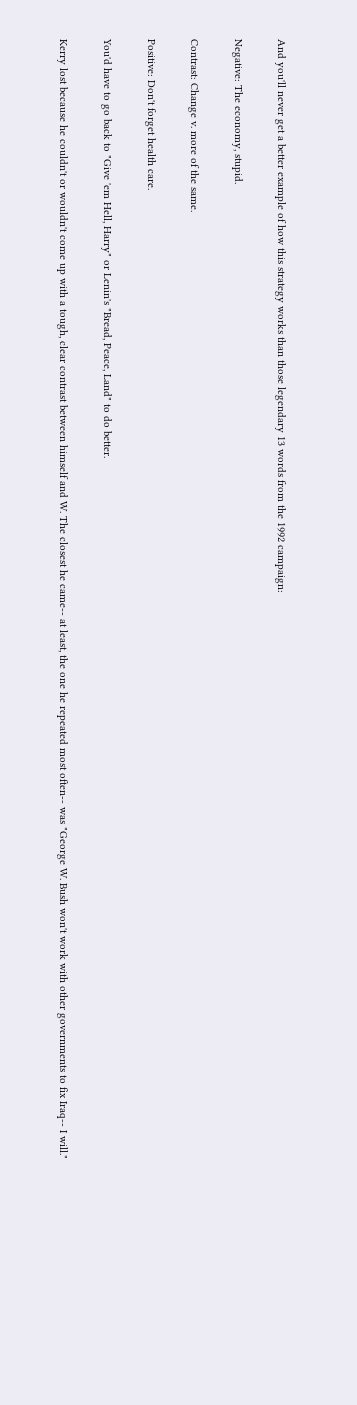And you'll never get a better example of how this strategy works than those legendary 13 words from the 1992 campaign:

Negative: The economy, stupid.

Contrast: Change v. more of the same.

Positive: Don't forget health care.

You'd have to go back to "Give 'em Hell, Harry" or Lenin's "Bread, Peace, Land" to do better.

Kerry lost because he couldn't or wouldn't come up with a tough, clear contrast between himself and W. The closest he came-- at least, the one he repeated most often-- was "George W. Bush won't work with other governments to fix Iraq-- I will."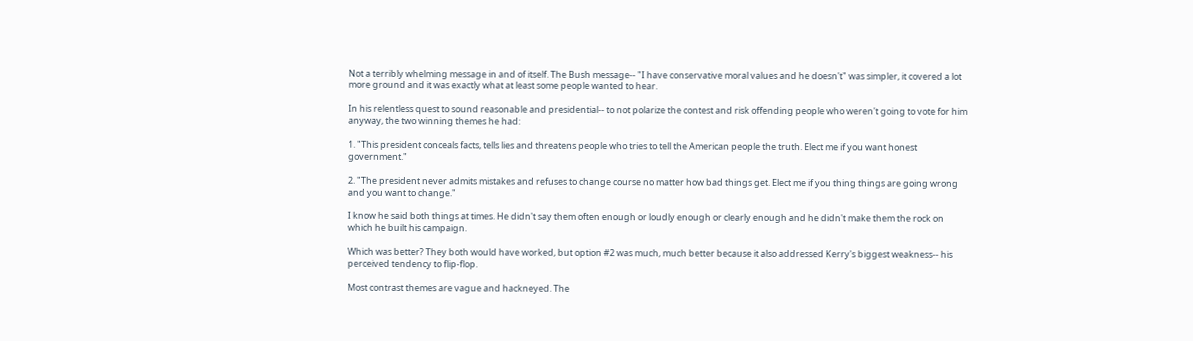Not a terribly whelming message in and of itself. The Bush message-- "I have conservative moral values and he doesn't" was simpler, it covered a lot more ground and it was exactly what at least some people wanted to hear.

In his relentless quest to sound reasonable and presidential-- to not polarize the contest and risk offending people who weren't going to vote for him anyway, the two winning themes he had:

1. "This president conceals facts, tells lies and threatens people who tries to tell the American people the truth. Elect me if you want honest government."

2. "The president never admits mistakes and refuses to change course no matter how bad things get. Elect me if you thing things are going wrong and you want to change."

I know he said both things at times. He didn't say them often enough or loudly enough or clearly enough and he didn't make them the rock on which he built his campaign.

Which was better? They both would have worked, but option #2 was much, much better because it also addressed Kerry's biggest weakness-- his perceived tendency to flip-flop.

Most contrast themes are vague and hackneyed. The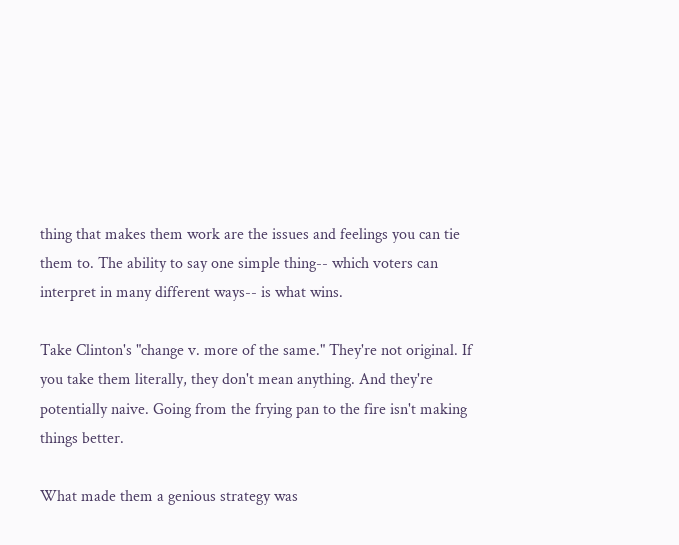thing that makes them work are the issues and feelings you can tie them to. The ability to say one simple thing-- which voters can interpret in many different ways-- is what wins.

Take Clinton's "change v. more of the same." They're not original. If you take them literally, they don't mean anything. And they're potentially naive. Going from the frying pan to the fire isn't making things better.

What made them a genious strategy was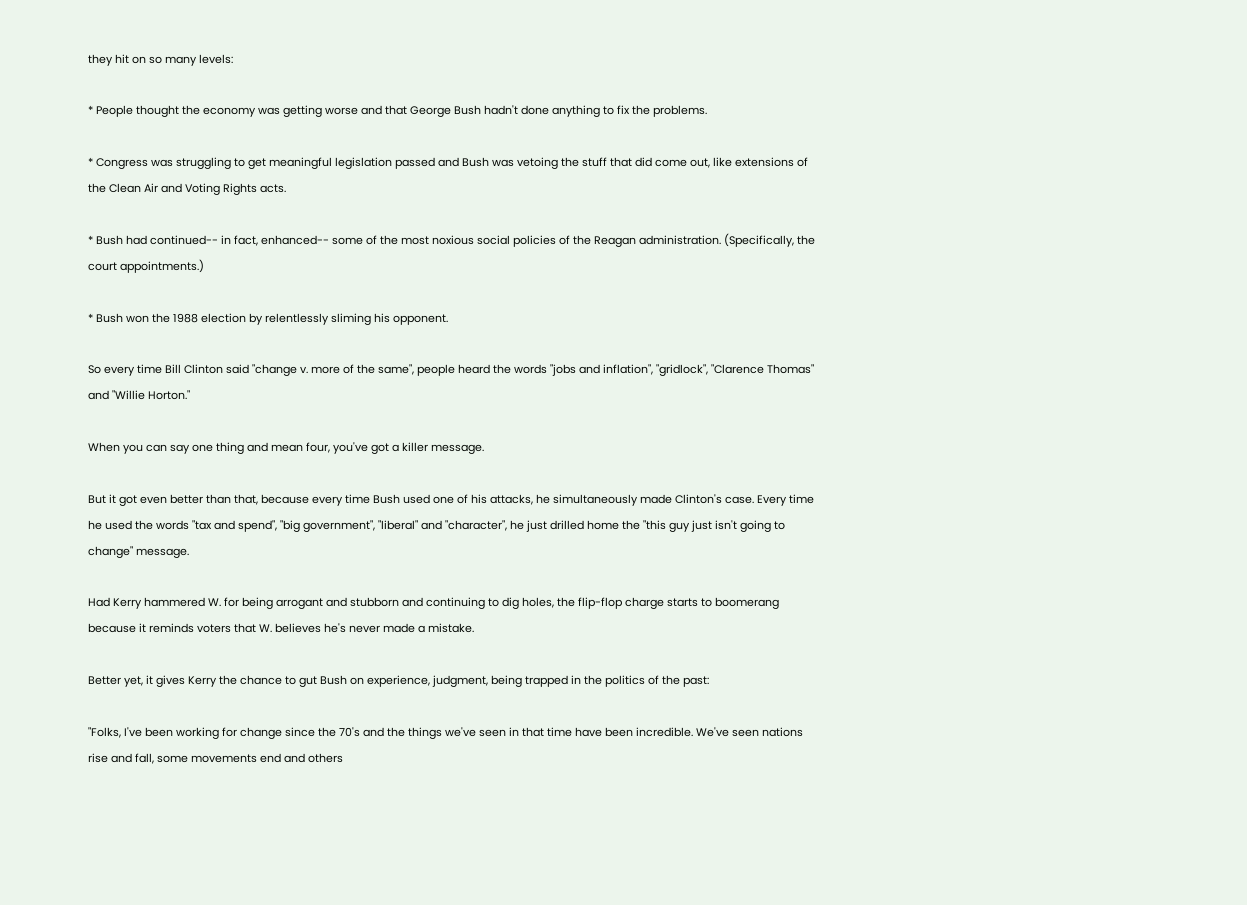they hit on so many levels:

* People thought the economy was getting worse and that George Bush hadn't done anything to fix the problems.

* Congress was struggling to get meaningful legislation passed and Bush was vetoing the stuff that did come out, like extensions of the Clean Air and Voting Rights acts.

* Bush had continued-- in fact, enhanced-- some of the most noxious social policies of the Reagan administration. (Specifically, the court appointments.)

* Bush won the 1988 election by relentlessly sliming his opponent.

So every time Bill Clinton said "change v. more of the same", people heard the words "jobs and inflation", "gridlock", "Clarence Thomas" and "Willie Horton."

When you can say one thing and mean four, you've got a killer message.

But it got even better than that, because every time Bush used one of his attacks, he simultaneously made Clinton's case. Every time he used the words "tax and spend", "big government", "liberal" and "character", he just drilled home the "this guy just isn't going to change" message.

Had Kerry hammered W. for being arrogant and stubborn and continuing to dig holes, the flip-flop charge starts to boomerang because it reminds voters that W. believes he's never made a mistake.

Better yet, it gives Kerry the chance to gut Bush on experience, judgment, being trapped in the politics of the past:

"Folks, I've been working for change since the 70's and the things we've seen in that time have been incredible. We've seen nations rise and fall, some movements end and others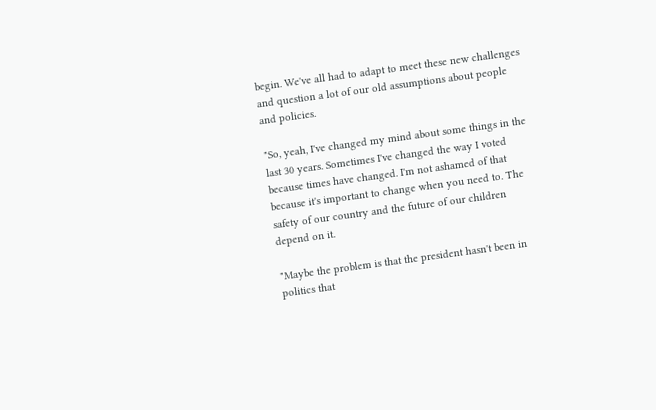begin. We've all had to adapt to meet these new challenges and question a lot of our old assumptions about people and policies.

"So, yeah, I've changed my mind about some things in the last 30 years. Sometimes I've changed the way I voted because times have changed. I'm not ashamed of that because it's important to change when you need to. The safety of our country and the future of our children depend on it.

"Maybe the problem is that the president hasn't been in politics that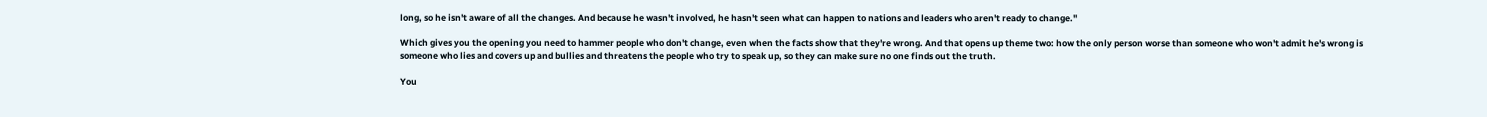long, so he isn't aware of all the changes. And because he wasn't involved, he hasn't seen what can happen to nations and leaders who aren't ready to change."

Which gives you the opening you need to hammer people who don't change, even when the facts show that they're wrong. And that opens up theme two: how the only person worse than someone who won't admit he's wrong is someone who lies and covers up and bullies and threatens the people who try to speak up, so they can make sure no one finds out the truth.

You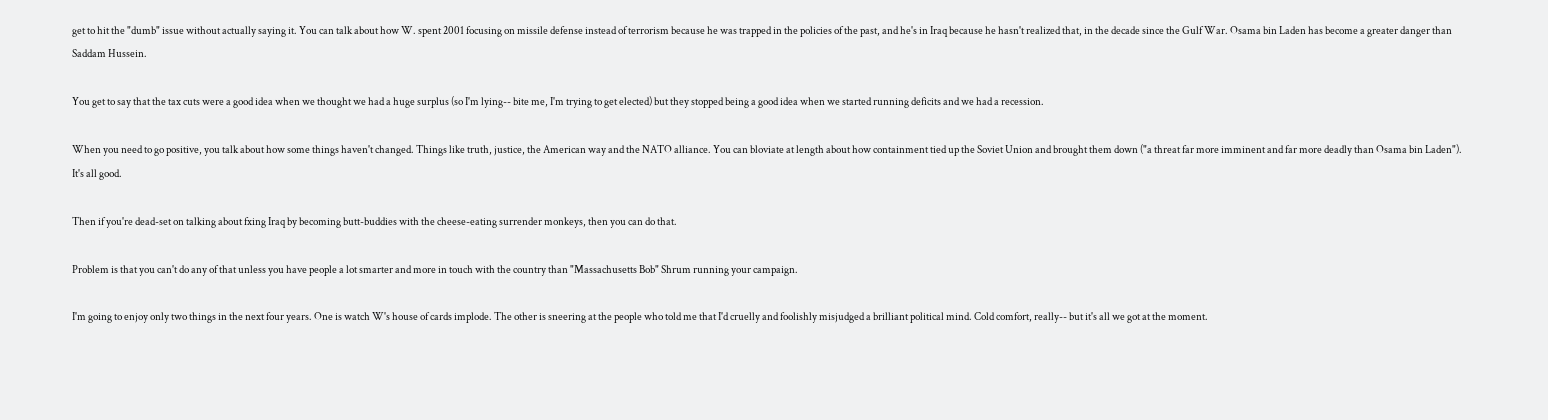get to hit the "dumb" issue without actually saying it. You can talk about how W. spent 2001 focusing on missile defense instead of terrorism because he was trapped in the policies of the past, and he's in Iraq because he hasn't realized that, in the decade since the Gulf War. Osama bin Laden has become a greater danger than Saddam Hussein.

You get to say that the tax cuts were a good idea when we thought we had a huge surplus (so I'm lying-- bite me, I'm trying to get elected) but they stopped being a good idea when we started running deficits and we had a recession.

When you need to go positive, you talk about how some things haven't changed. Things like truth, justice, the American way and the NATO alliance. You can bloviate at length about how containment tied up the Soviet Union and brought them down ("a threat far more imminent and far more deadly than Osama bin Laden"). It's all good.

Then if you're dead-set on talking about fxing Iraq by becoming butt-buddies with the cheese-eating surrender monkeys, then you can do that.

Problem is that you can't do any of that unless you have people a lot smarter and more in touch with the country than "Massachusetts Bob" Shrum running your campaign.

I'm going to enjoy only two things in the next four years. One is watch W's house of cards implode. The other is sneering at the people who told me that I'd cruelly and foolishly misjudged a brilliant political mind. Cold comfort, really-- but it's all we got at the moment.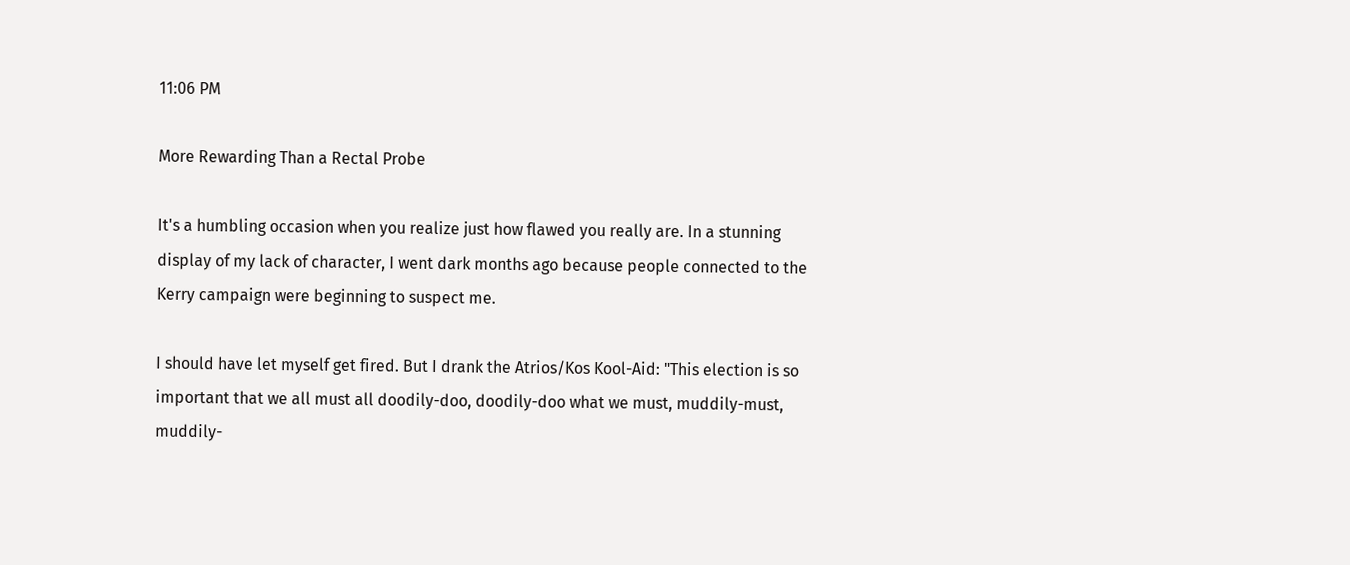11:06 PM

More Rewarding Than a Rectal Probe

It's a humbling occasion when you realize just how flawed you really are. In a stunning display of my lack of character, I went dark months ago because people connected to the Kerry campaign were beginning to suspect me.

I should have let myself get fired. But I drank the Atrios/Kos Kool-Aid: "This election is so important that we all must all doodily-doo, doodily-doo what we must, muddily-must, muddily-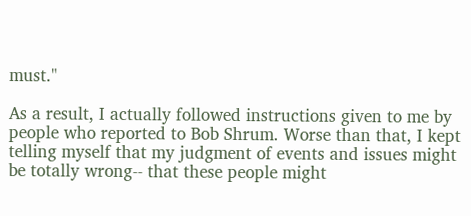must."

As a result, I actually followed instructions given to me by people who reported to Bob Shrum. Worse than that, I kept telling myself that my judgment of events and issues might be totally wrong-- that these people might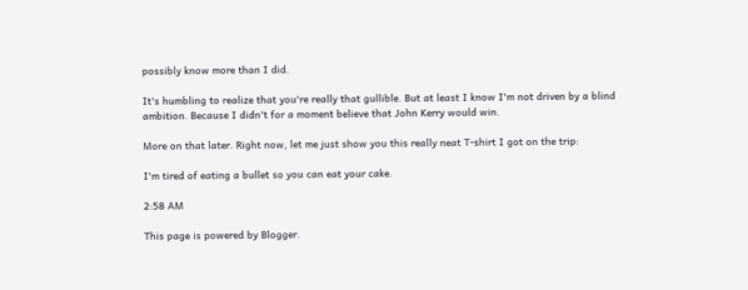possibly know more than I did.

It's humbling to realize that you're really that gullible. But at least I know I'm not driven by a blind ambition. Because I didn't for a moment believe that John Kerry would win.

More on that later. Right now, let me just show you this really neat T-shirt I got on the trip:

I'm tired of eating a bullet so you can eat your cake.

2:58 AM

This page is powered by Blogger.